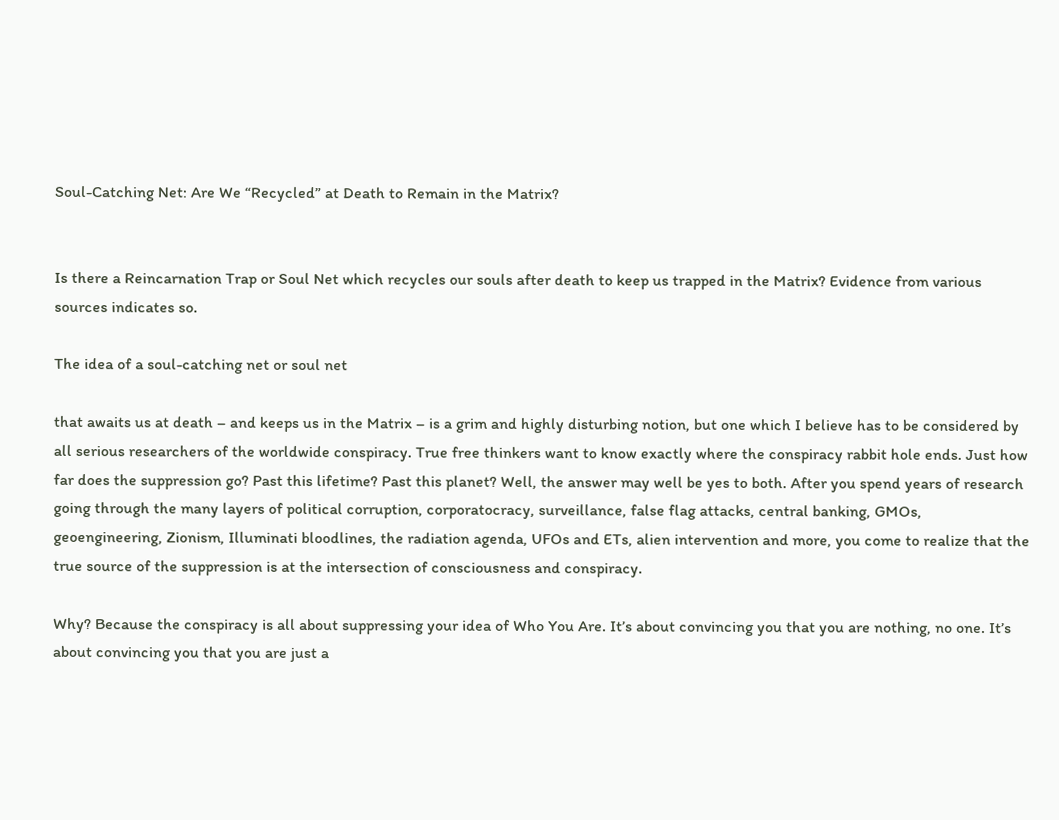Soul-Catching Net: Are We “Recycled” at Death to Remain in the Matrix?


Is there a Reincarnation Trap or Soul Net which recycles our souls after death to keep us trapped in the Matrix? Evidence from various sources indicates so.

The idea of a soul-catching net or soul net

that awaits us at death – and keeps us in the Matrix – is a grim and highly disturbing notion, but one which I believe has to be considered by all serious researchers of the worldwide conspiracy. True free thinkers want to know exactly where the conspiracy rabbit hole ends. Just how far does the suppression go? Past this lifetime? Past this planet? Well, the answer may well be yes to both. After you spend years of research going through the many layers of political corruption, corporatocracy, surveillance, false flag attacks, central banking, GMOs, geoengineering, Zionism, Illuminati bloodlines, the radiation agenda, UFOs and ETs, alien intervention and more, you come to realize that the true source of the suppression is at the intersection of consciousness and conspiracy.

Why? Because the conspiracy is all about suppressing your idea of Who You Are. It’s about convincing you that you are nothing, no one. It’s about convincing you that you are just a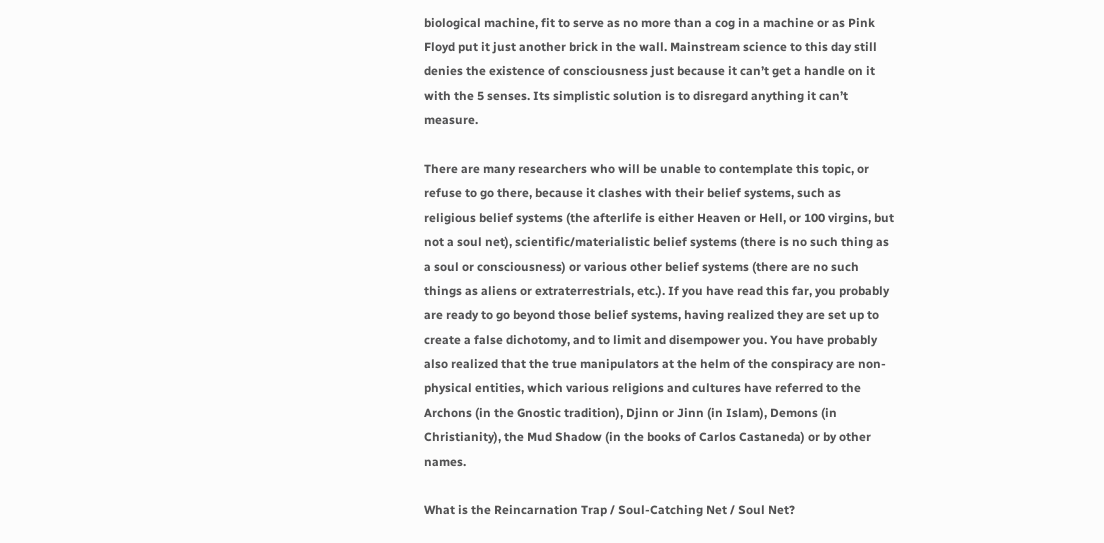biological machine, fit to serve as no more than a cog in a machine or as Pink Floyd put it just another brick in the wall. Mainstream science to this day still denies the existence of consciousness just because it can’t get a handle on it with the 5 senses. Its simplistic solution is to disregard anything it can’t measure.

There are many researchers who will be unable to contemplate this topic, or refuse to go there, because it clashes with their belief systems, such as religious belief systems (the afterlife is either Heaven or Hell, or 100 virgins, but not a soul net), scientific/materialistic belief systems (there is no such thing as a soul or consciousness) or various other belief systems (there are no such things as aliens or extraterrestrials, etc.). If you have read this far, you probably are ready to go beyond those belief systems, having realized they are set up to create a false dichotomy, and to limit and disempower you. You have probably also realized that the true manipulators at the helm of the conspiracy are non-physical entities, which various religions and cultures have referred to the Archons (in the Gnostic tradition), Djinn or Jinn (in Islam), Demons (in Christianity), the Mud Shadow (in the books of Carlos Castaneda) or by other names.

What is the Reincarnation Trap / Soul-Catching Net / Soul Net?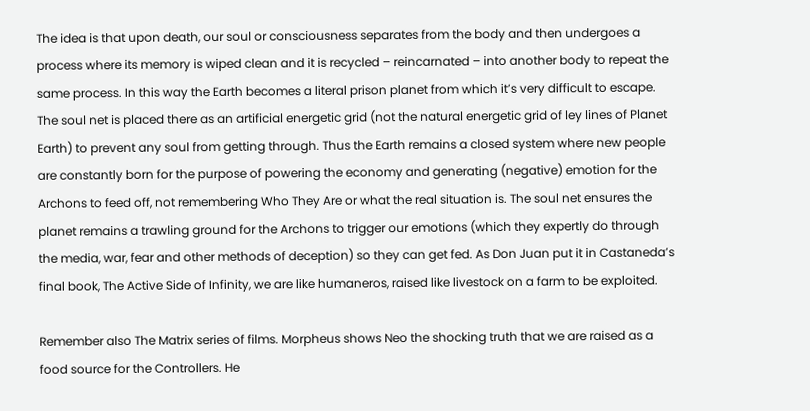The idea is that upon death, our soul or consciousness separates from the body and then undergoes a process where its memory is wiped clean and it is recycled – reincarnated – into another body to repeat the same process. In this way the Earth becomes a literal prison planet from which it’s very difficult to escape. The soul net is placed there as an artificial energetic grid (not the natural energetic grid of ley lines of Planet Earth) to prevent any soul from getting through. Thus the Earth remains a closed system where new people are constantly born for the purpose of powering the economy and generating (negative) emotion for the Archons to feed off, not remembering Who They Are or what the real situation is. The soul net ensures the planet remains a trawling ground for the Archons to trigger our emotions (which they expertly do through the media, war, fear and other methods of deception) so they can get fed. As Don Juan put it in Castaneda’s final book, The Active Side of Infinity, we are like humaneros, raised like livestock on a farm to be exploited.

Remember also The Matrix series of films. Morpheus shows Neo the shocking truth that we are raised as a food source for the Controllers. He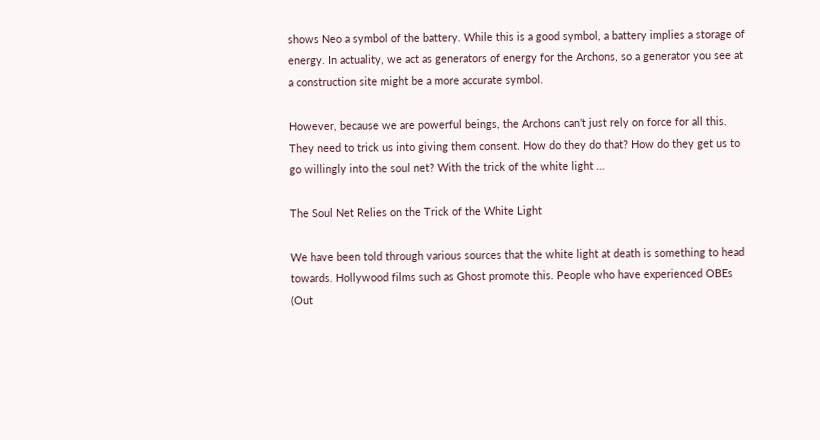shows Neo a symbol of the battery. While this is a good symbol, a battery implies a storage of energy. In actuality, we act as generators of energy for the Archons, so a generator you see at a construction site might be a more accurate symbol.

However, because we are powerful beings, the Archons can’t just rely on force for all this. They need to trick us into giving them consent. How do they do that? How do they get us to go willingly into the soul net? With the trick of the white light …

The Soul Net Relies on the Trick of the White Light

We have been told through various sources that the white light at death is something to head towards. Hollywood films such as Ghost promote this. People who have experienced OBEs (Out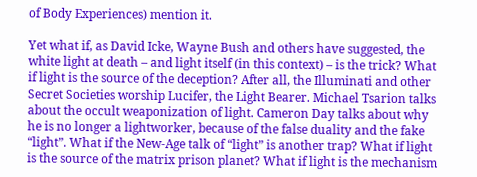of Body Experiences) mention it.

Yet what if, as David Icke, Wayne Bush and others have suggested, the white light at death – and light itself (in this context) – is the trick? What if light is the source of the deception? After all, the Illuminati and other Secret Societies worship Lucifer, the Light Bearer. Michael Tsarion talks about the occult weaponization of light. Cameron Day talks about why he is no longer a lightworker, because of the false duality and the fake “light”. What if the New-Age talk of “light” is another trap? What if light is the source of the matrix prison planet? What if light is the mechanism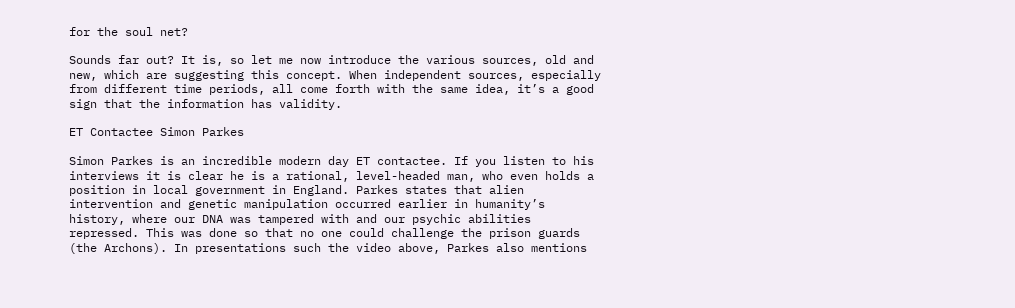for the soul net?

Sounds far out? It is, so let me now introduce the various sources, old and new, which are suggesting this concept. When independent sources, especially from different time periods, all come forth with the same idea, it’s a good sign that the information has validity.

ET Contactee Simon Parkes

Simon Parkes is an incredible modern day ET contactee. If you listen to his interviews it is clear he is a rational, level-headed man, who even holds a position in local government in England. Parkes states that alien intervention and genetic manipulation occurred earlier in humanity’s history, where our DNA was tampered with and our psychic abilities repressed. This was done so that no one could challenge the prison guards (the Archons). In presentations such the video above, Parkes also mentions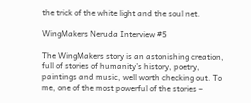the trick of the white light and the soul net.

WingMakers Neruda Interview #5

The WingMakers story is an astonishing creation, full of stories of humanity’s history, poetry, paintings and music, well worth checking out. To me, one of the most powerful of the stories –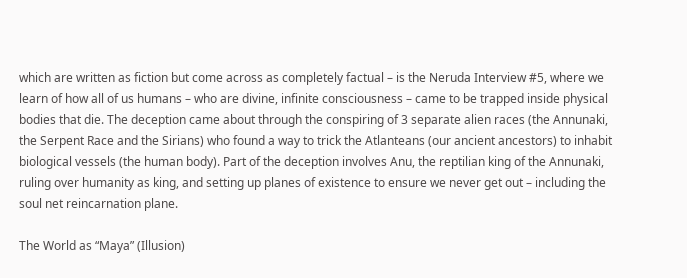which are written as fiction but come across as completely factual – is the Neruda Interview #5, where we learn of how all of us humans – who are divine, infinite consciousness – came to be trapped inside physical bodies that die. The deception came about through the conspiring of 3 separate alien races (the Annunaki, the Serpent Race and the Sirians) who found a way to trick the Atlanteans (our ancient ancestors) to inhabit biological vessels (the human body). Part of the deception involves Anu, the reptilian king of the Annunaki, ruling over humanity as king, and setting up planes of existence to ensure we never get out – including the soul net reincarnation plane.

The World as “Maya” (Illusion)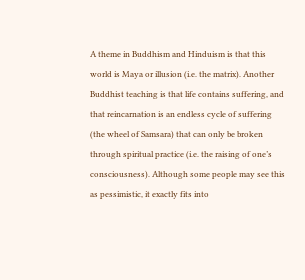A theme in Buddhism and Hinduism is that this world is Maya or illusion (i.e. the matrix). Another Buddhist teaching is that life contains suffering, and that reincarnation is an endless cycle of suffering (the wheel of Samsara) that can only be broken through spiritual practice (i.e. the raising of one’s consciousness). Although some people may see this as pessimistic, it exactly fits into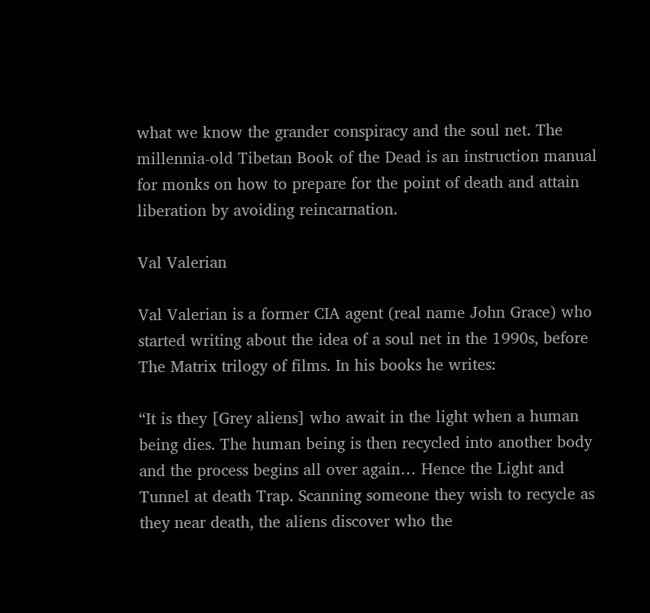what we know the grander conspiracy and the soul net. The millennia-old Tibetan Book of the Dead is an instruction manual for monks on how to prepare for the point of death and attain liberation by avoiding reincarnation.

Val Valerian

Val Valerian is a former CIA agent (real name John Grace) who started writing about the idea of a soul net in the 1990s, before The Matrix trilogy of films. In his books he writes:

“It is they [Grey aliens] who await in the light when a human being dies. The human being is then recycled into another body and the process begins all over again… Hence the Light and Tunnel at death Trap. Scanning someone they wish to recycle as they near death, the aliens discover who the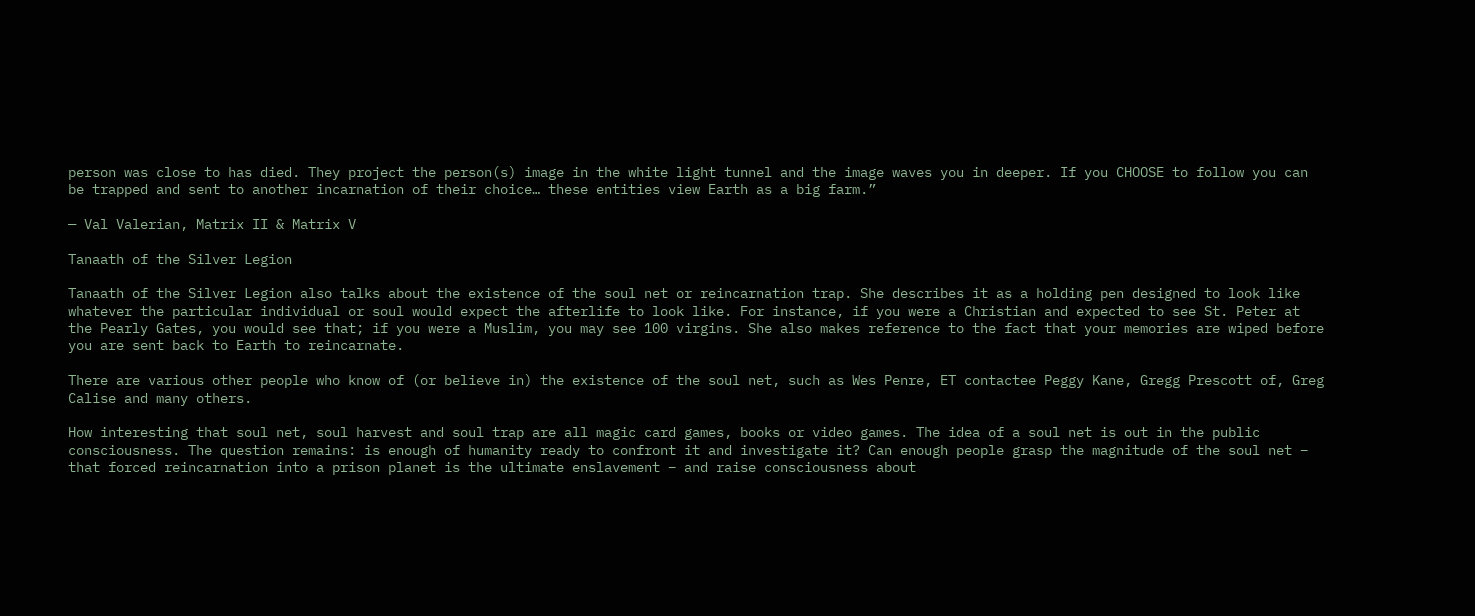person was close to has died. They project the person(s) image in the white light tunnel and the image waves you in deeper. If you CHOOSE to follow you can be trapped and sent to another incarnation of their choice… these entities view Earth as a big farm.”

— Val Valerian, Matrix II & Matrix V

Tanaath of the Silver Legion

Tanaath of the Silver Legion also talks about the existence of the soul net or reincarnation trap. She describes it as a holding pen designed to look like whatever the particular individual or soul would expect the afterlife to look like. For instance, if you were a Christian and expected to see St. Peter at the Pearly Gates, you would see that; if you were a Muslim, you may see 100 virgins. She also makes reference to the fact that your memories are wiped before you are sent back to Earth to reincarnate.

There are various other people who know of (or believe in) the existence of the soul net, such as Wes Penre, ET contactee Peggy Kane, Gregg Prescott of, Greg Calise and many others.

How interesting that soul net, soul harvest and soul trap are all magic card games, books or video games. The idea of a soul net is out in the public consciousness. The question remains: is enough of humanity ready to confront it and investigate it? Can enough people grasp the magnitude of the soul net – that forced reincarnation into a prison planet is the ultimate enslavement – and raise consciousness about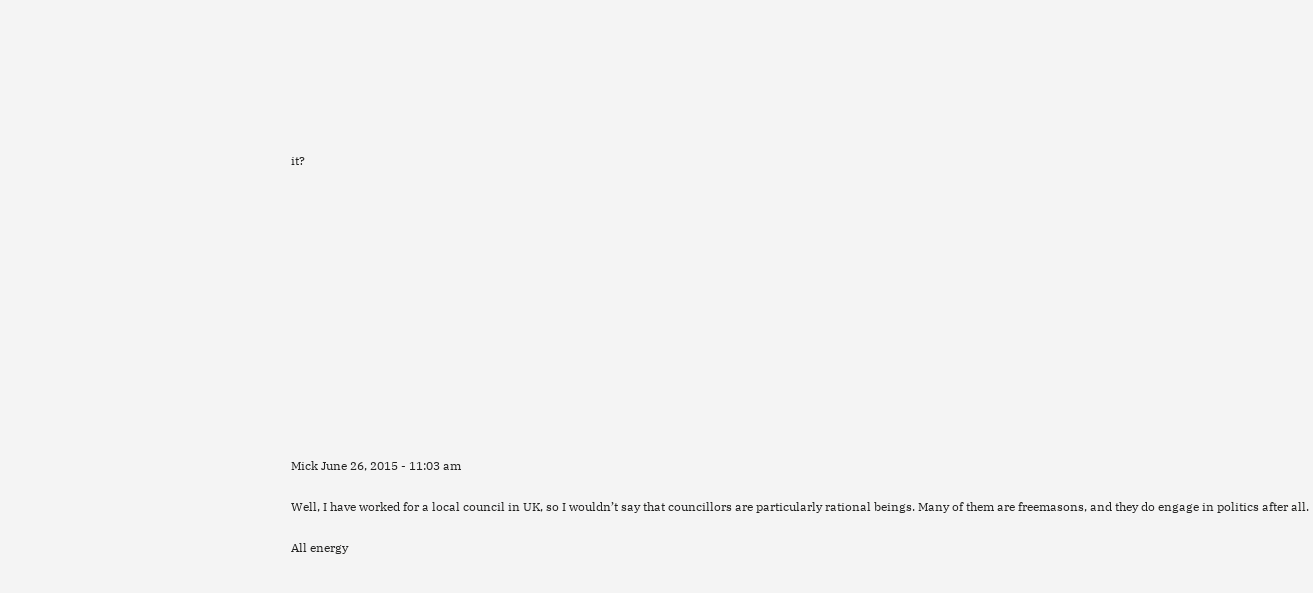it?














Mick June 26, 2015 - 11:03 am

Well, I have worked for a local council in UK, so I wouldn’t say that councillors are particularly rational beings. Many of them are freemasons, and they do engage in politics after all.

All energy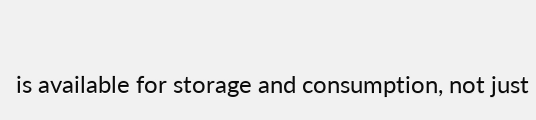is available for storage and consumption, not just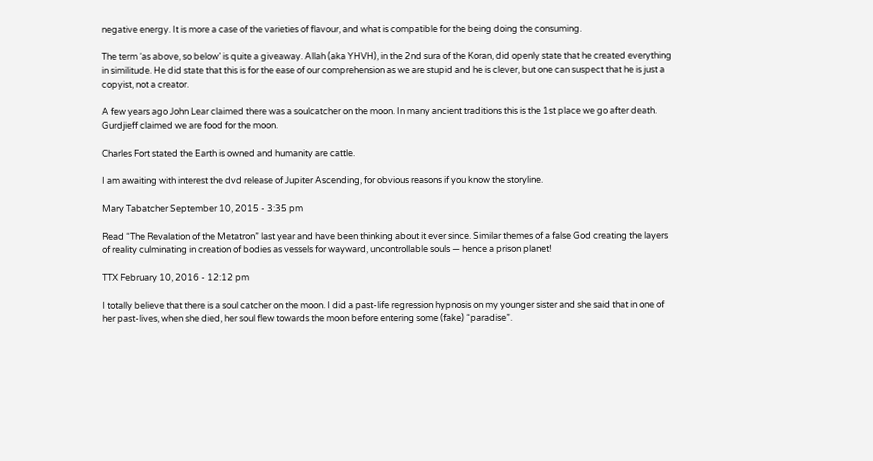negative energy. It is more a case of the varieties of flavour, and what is compatible for the being doing the consuming.

The term ‘as above, so below’ is quite a giveaway. Allah (aka YHVH), in the 2nd sura of the Koran, did openly state that he created everything in similitude. He did state that this is for the ease of our comprehension as we are stupid and he is clever, but one can suspect that he is just a copyist, not a creator.

A few years ago John Lear claimed there was a soulcatcher on the moon. In many ancient traditions this is the 1st place we go after death. Gurdjieff claimed we are food for the moon.

Charles Fort stated the Earth is owned and humanity are cattle.

I am awaiting with interest the dvd release of Jupiter Ascending, for obvious reasons if you know the storyline.

Mary Tabatcher September 10, 2015 - 3:35 pm

Read “The Revalation of the Metatron” last year and have been thinking about it ever since. Similar themes of a false God creating the layers of reality culminating in creation of bodies as vessels for wayward, uncontrollable souls — hence a prison planet!

TTX February 10, 2016 - 12:12 pm

I totally believe that there is a soul catcher on the moon. I did a past-life regression hypnosis on my younger sister and she said that in one of her past-lives, when she died, her soul flew towards the moon before entering some (fake) “paradise”.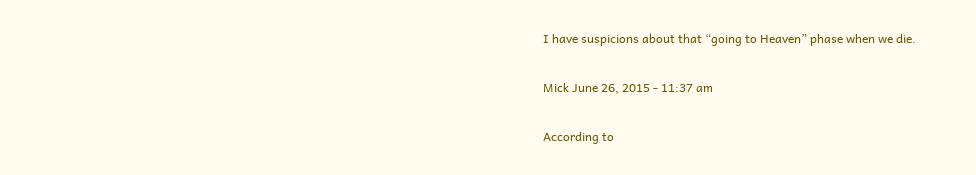I have suspicions about that “going to Heaven” phase when we die.

Mick June 26, 2015 - 11:37 am

According to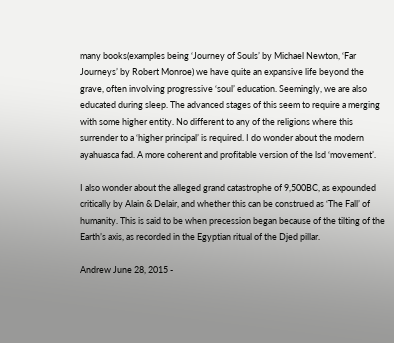many books(examples being ‘Journey of Souls’ by Michael Newton, ‘Far Journeys’ by Robert Monroe) we have quite an expansive life beyond the grave, often involving progressive ‘soul’ education. Seemingly, we are also educated during sleep. The advanced stages of this seem to require a merging with some higher entity. No different to any of the religions where this surrender to a ‘higher principal’ is required. I do wonder about the modern ayahuasca fad. A more coherent and profitable version of the lsd ‘movement’.

I also wonder about the alleged grand catastrophe of 9,500BC, as expounded critically by Alain & Delair, and whether this can be construed as ‘The Fall’ of humanity. This is said to be when precession began because of the tilting of the Earth’s axis, as recorded in the Egyptian ritual of the Djed pillar.

Andrew June 28, 2015 -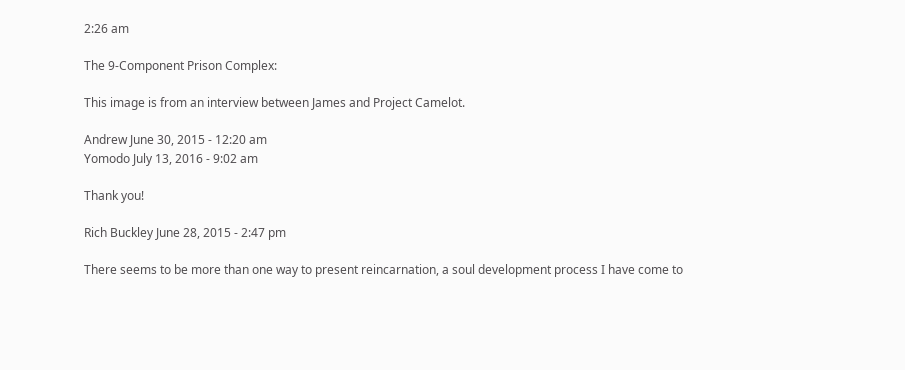2:26 am

The 9-Component Prison Complex:

This image is from an interview between James and Project Camelot.

Andrew June 30, 2015 - 12:20 am
Yomodo July 13, 2016 - 9:02 am

Thank you!

Rich Buckley June 28, 2015 - 2:47 pm

There seems to be more than one way to present reincarnation, a soul development process I have come to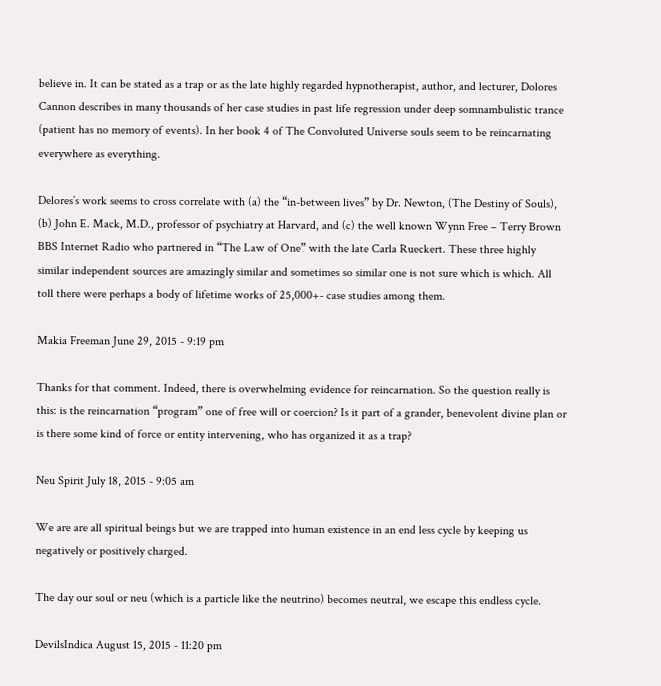believe in. It can be stated as a trap or as the late highly regarded hypnotherapist, author, and lecturer, Dolores Cannon describes in many thousands of her case studies in past life regression under deep somnambulistic trance (patient has no memory of events). In her book 4 of The Convoluted Universe souls seem to be reincarnating everywhere as everything.

Delores’s work seems to cross correlate with (a) the “in-between lives” by Dr. Newton, (The Destiny of Souls), (b) John E. Mack, M.D., professor of psychiatry at Harvard, and (c) the well known Wynn Free – Terry Brown BBS Internet Radio who partnered in “The Law of One” with the late Carla Rueckert. These three highly similar independent sources are amazingly similar and sometimes so similar one is not sure which is which. All toll there were perhaps a body of lifetime works of 25,000+- case studies among them.

Makia Freeman June 29, 2015 - 9:19 pm

Thanks for that comment. Indeed, there is overwhelming evidence for reincarnation. So the question really is this: is the reincarnation “program” one of free will or coercion? Is it part of a grander, benevolent divine plan or is there some kind of force or entity intervening, who has organized it as a trap?

Neu Spirit July 18, 2015 - 9:05 am

We are are all spiritual beings but we are trapped into human existence in an end less cycle by keeping us negatively or positively charged.

The day our soul or neu (which is a particle like the neutrino) becomes neutral, we escape this endless cycle.

DevilsIndica August 15, 2015 - 11:20 pm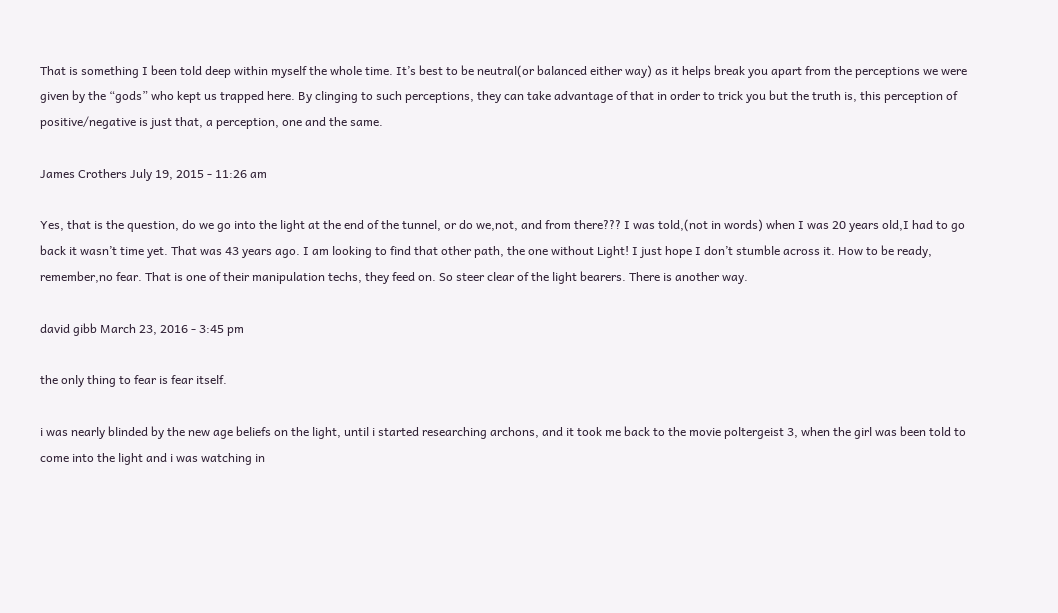That is something I been told deep within myself the whole time. It’s best to be neutral(or balanced either way) as it helps break you apart from the perceptions we were given by the “gods” who kept us trapped here. By clinging to such perceptions, they can take advantage of that in order to trick you but the truth is, this perception of positive/negative is just that, a perception, one and the same.

James Crothers July 19, 2015 - 11:26 am

Yes, that is the question, do we go into the light at the end of the tunnel, or do we,not, and from there??? I was told,(not in words) when I was 20 years old,I had to go back it wasn’t time yet. That was 43 years ago. I am looking to find that other path, the one without Light! I just hope I don’t stumble across it. How to be ready, remember,no fear. That is one of their manipulation techs, they feed on. So steer clear of the light bearers. There is another way.

david gibb March 23, 2016 - 3:45 pm

the only thing to fear is fear itself.

i was nearly blinded by the new age beliefs on the light, until i started researching archons, and it took me back to the movie poltergeist 3, when the girl was been told to come into the light and i was watching in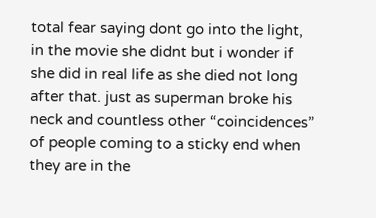total fear saying dont go into the light, in the movie she didnt but i wonder if she did in real life as she died not long after that. just as superman broke his neck and countless other “coincidences” of people coming to a sticky end when they are in the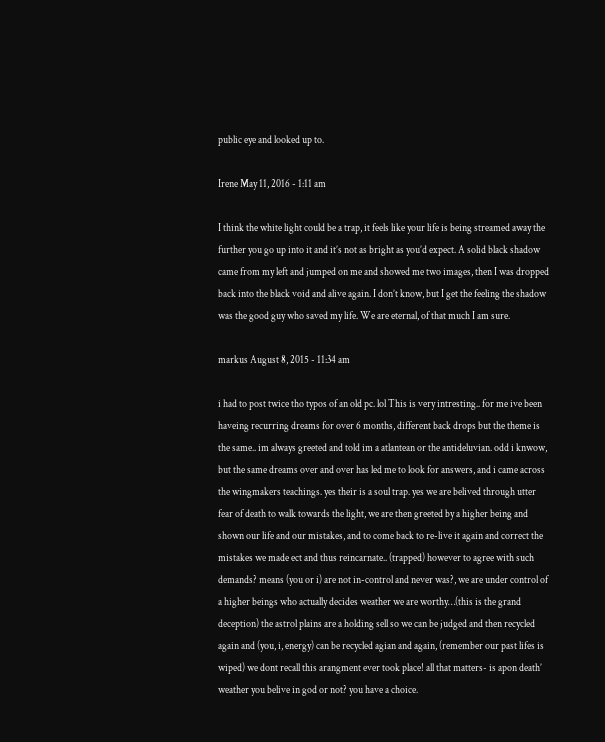public eye and looked up to.

Irene May 11, 2016 - 1:11 am

I think the white light could be a trap, it feels like your life is being streamed away the further you go up into it and it’s not as bright as you’d expect. A solid black shadow came from my left and jumped on me and showed me two images, then I was dropped back into the black void and alive again. I don’t know, but I get the feeling the shadow was the good guy who saved my life. We are eternal, of that much I am sure.

markus August 8, 2015 - 11:34 am

i had to post twice tho typos of an old pc. lol This is very intresting.. for me ive been haveing recurring dreams for over 6 months, different back drops but the theme is the same.. im always greeted and told im a atlantean or the antideluvian. odd i knwow, but the same dreams over and over has led me to look for answers, and i came across the wingmakers teachings. yes their is a soul trap. yes we are belived through utter fear of death to walk towards the light, we are then greeted by a higher being and shown our life and our mistakes, and to come back to re-live it again and correct the mistakes we made ect and thus reincarnate.. (trapped) however to agree with such demands? means (you or i) are not in-control and never was?, we are under control of a higher beings who actually decides weather we are worthy…(this is the grand deception) the astrol plains are a holding sell so we can be judged and then recycled again and (you, i, energy) can be recycled agian and again, (remember our past lifes is wiped) we dont recall this arangment ever took place! all that matters- is apon death’ weather you belive in god or not? you have a choice.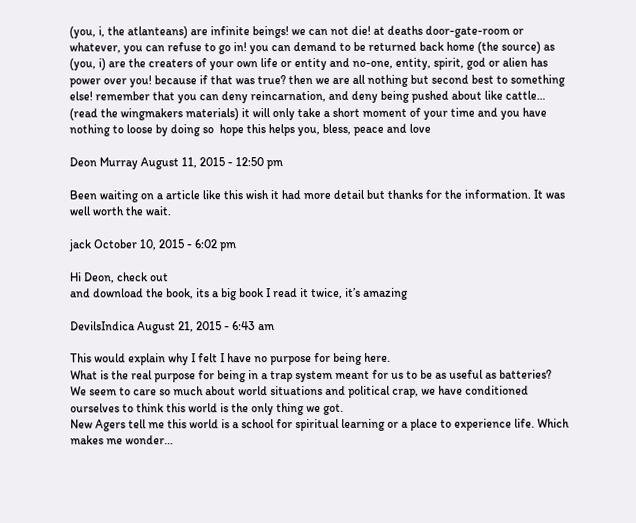(you, i, the atlanteans) are infinite beings! we can not die! at deaths door-gate-room or whatever, you can refuse to go in! you can demand to be returned back home (the source) as (you, i) are the creaters of your own life or entity and no-one, entity, spirit, god or alien has power over you! because if that was true? then we are all nothing but second best to something else! remember that you can deny reincarnation, and deny being pushed about like cattle… (read the wingmakers materials) it will only take a short moment of your time and you have nothing to loose by doing so  hope this helps you, bless, peace and love

Deon Murray August 11, 2015 - 12:50 pm

Been waiting on a article like this wish it had more detail but thanks for the information. It was well worth the wait.

jack October 10, 2015 - 6:02 pm

Hi Deon, check out
and download the book, its a big book I read it twice, it’s amazing

DevilsIndica August 21, 2015 - 6:43 am

This would explain why I felt I have no purpose for being here.
What is the real purpose for being in a trap system meant for us to be as useful as batteries?
We seem to care so much about world situations and political crap, we have conditioned ourselves to think this world is the only thing we got.
New Agers tell me this world is a school for spiritual learning or a place to experience life. Which makes me wonder…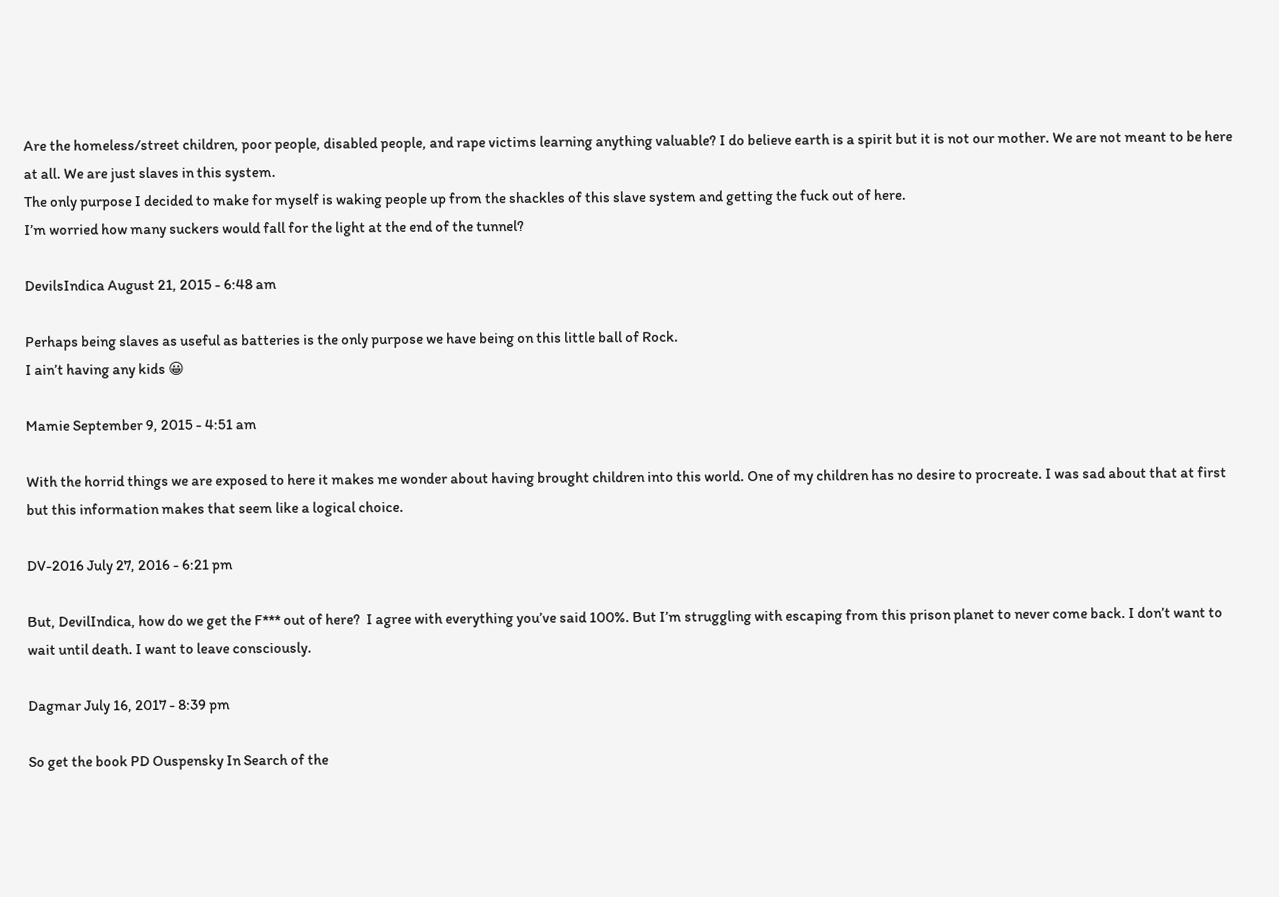Are the homeless/street children, poor people, disabled people, and rape victims learning anything valuable? I do believe earth is a spirit but it is not our mother. We are not meant to be here at all. We are just slaves in this system.
The only purpose I decided to make for myself is waking people up from the shackles of this slave system and getting the fuck out of here.
I’m worried how many suckers would fall for the light at the end of the tunnel?

DevilsIndica August 21, 2015 - 6:48 am

Perhaps being slaves as useful as batteries is the only purpose we have being on this little ball of Rock.
I ain’t having any kids 😀

Mamie September 9, 2015 - 4:51 am

With the horrid things we are exposed to here it makes me wonder about having brought children into this world. One of my children has no desire to procreate. I was sad about that at first but this information makes that seem like a logical choice.

DV-2016 July 27, 2016 - 6:21 pm

But, DevilIndica, how do we get the F*** out of here?  I agree with everything you’ve said 100%. But I’m struggling with escaping from this prison planet to never come back. I don’t want to wait until death. I want to leave consciously.

Dagmar July 16, 2017 - 8:39 pm

So get the book PD Ouspensky In Search of the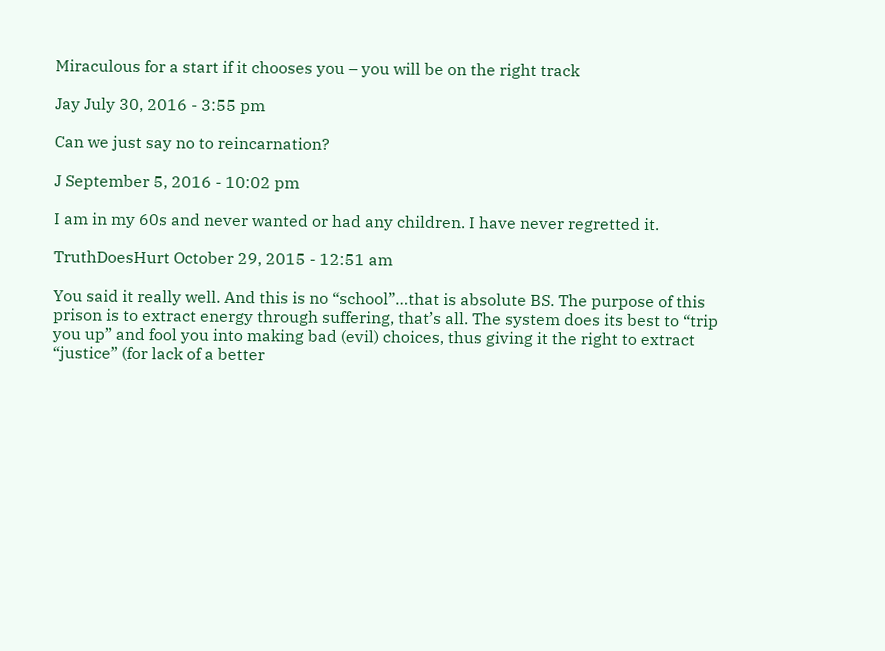Miraculous for a start if it chooses you – you will be on the right track

Jay July 30, 2016 - 3:55 pm

Can we just say no to reincarnation?

J September 5, 2016 - 10:02 pm

I am in my 60s and never wanted or had any children. I have never regretted it.

TruthDoesHurt October 29, 2015 - 12:51 am

You said it really well. And this is no “school”…that is absolute BS. The purpose of this prison is to extract energy through suffering, that’s all. The system does its best to “trip you up” and fool you into making bad (evil) choices, thus giving it the right to extract “justice” (for lack of a better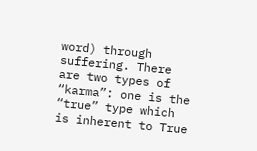word) through suffering. There are two types of “karma”: one is the “true” type which is inherent to True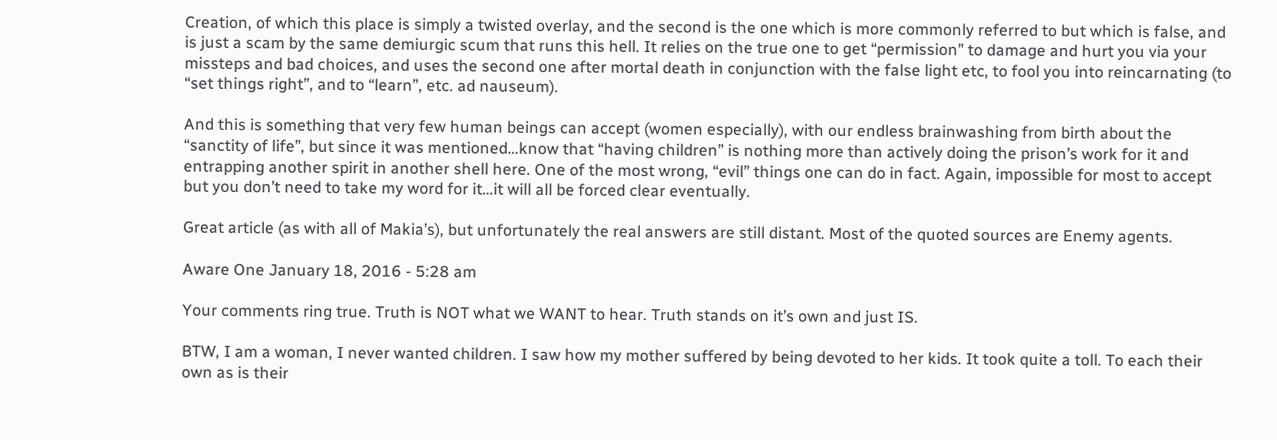Creation, of which this place is simply a twisted overlay, and the second is the one which is more commonly referred to but which is false, and is just a scam by the same demiurgic scum that runs this hell. It relies on the true one to get “permission” to damage and hurt you via your missteps and bad choices, and uses the second one after mortal death in conjunction with the false light etc, to fool you into reincarnating (to “set things right”, and to “learn”, etc. ad nauseum).

And this is something that very few human beings can accept (women especially), with our endless brainwashing from birth about the “sanctity of life”, but since it was mentioned…know that “having children” is nothing more than actively doing the prison’s work for it and entrapping another spirit in another shell here. One of the most wrong, “evil” things one can do in fact. Again, impossible for most to accept but you don’t need to take my word for it…it will all be forced clear eventually.

Great article (as with all of Makia’s), but unfortunately the real answers are still distant. Most of the quoted sources are Enemy agents.

Aware One January 18, 2016 - 5:28 am

Your comments ring true. Truth is NOT what we WANT to hear. Truth stands on it’s own and just IS.

BTW, I am a woman, I never wanted children. I saw how my mother suffered by being devoted to her kids. It took quite a toll. To each their own as is their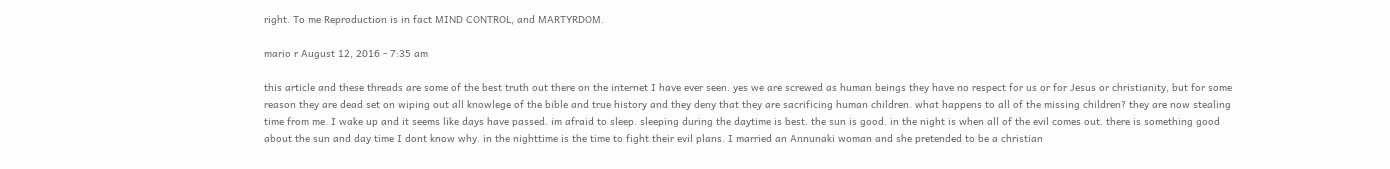right. To me Reproduction is in fact MIND CONTROL, and MARTYRDOM.

mario r August 12, 2016 - 7:35 am

this article and these threads are some of the best truth out there on the internet I have ever seen. yes we are screwed as human beings they have no respect for us or for Jesus or christianity, but for some reason they are dead set on wiping out all knowlege of the bible and true history and they deny that they are sacrificing human children. what happens to all of the missing children? they are now stealing time from me. I wake up and it seems like days have passed. im afraid to sleep. sleeping during the daytime is best. the sun is good. in the night is when all of the evil comes out. there is something good about the sun and day time I dont know why. in the nighttime is the time to fight their evil plans. I married an Annunaki woman and she pretended to be a christian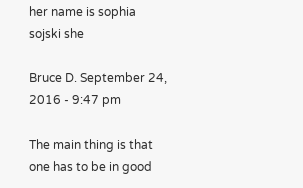her name is sophia sojski she

Bruce D. September 24, 2016 - 9:47 pm

The main thing is that one has to be in good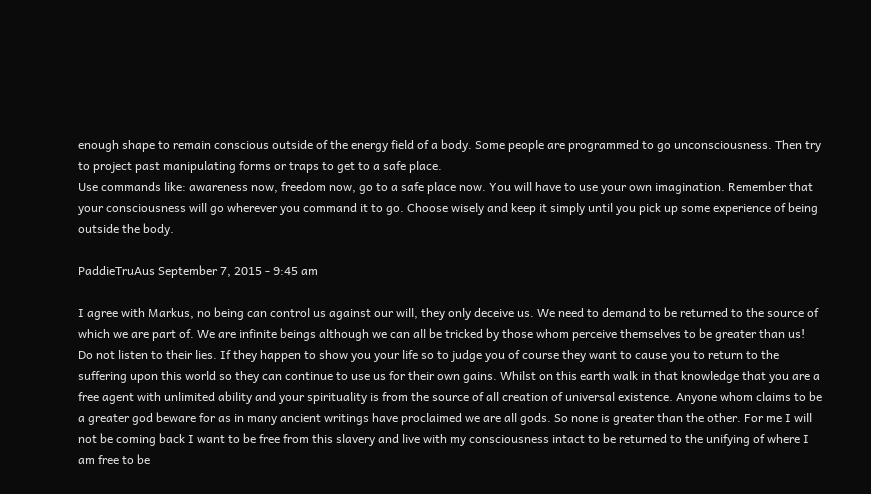enough shape to remain conscious outside of the energy field of a body. Some people are programmed to go unconsciousness. Then try to project past manipulating forms or traps to get to a safe place.
Use commands like: awareness now, freedom now, go to a safe place now. You will have to use your own imagination. Remember that your consciousness will go wherever you command it to go. Choose wisely and keep it simply until you pick up some experience of being outside the body.

PaddieTruAus September 7, 2015 - 9:45 am

I agree with Markus, no being can control us against our will, they only deceive us. We need to demand to be returned to the source of which we are part of. We are infinite beings although we can all be tricked by those whom perceive themselves to be greater than us! Do not listen to their lies. If they happen to show you your life so to judge you of course they want to cause you to return to the suffering upon this world so they can continue to use us for their own gains. Whilst on this earth walk in that knowledge that you are a free agent with unlimited ability and your spirituality is from the source of all creation of universal existence. Anyone whom claims to be a greater god beware for as in many ancient writings have proclaimed we are all gods. So none is greater than the other. For me I will not be coming back I want to be free from this slavery and live with my consciousness intact to be returned to the unifying of where I am free to be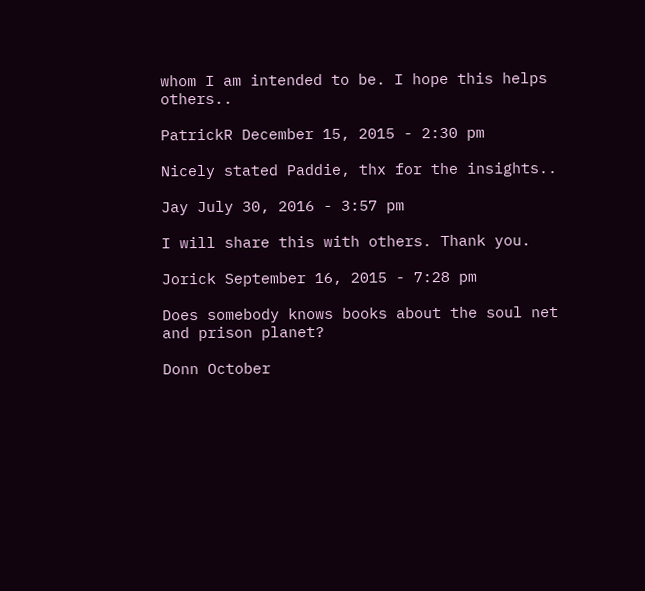whom I am intended to be. I hope this helps others..

PatrickR December 15, 2015 - 2:30 pm

Nicely stated Paddie, thx for the insights..

Jay July 30, 2016 - 3:57 pm

I will share this with others. Thank you.

Jorick September 16, 2015 - 7:28 pm

Does somebody knows books about the soul net and prison planet?

Donn October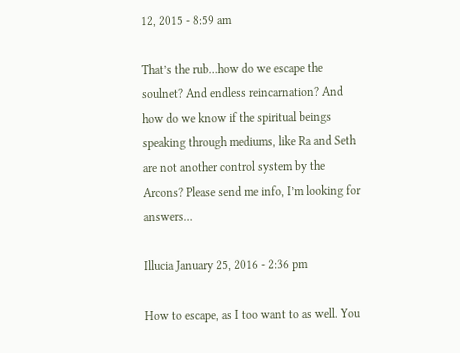12, 2015 - 8:59 am

That’s the rub…how do we escape the soulnet? And endless reincarnation? And how do we know if the spiritual beings speaking through mediums, like Ra and Seth are not another control system by the Arcons? Please send me info, I’m looking for answers…

Illucia January 25, 2016 - 2:36 pm

How to escape, as I too want to as well. You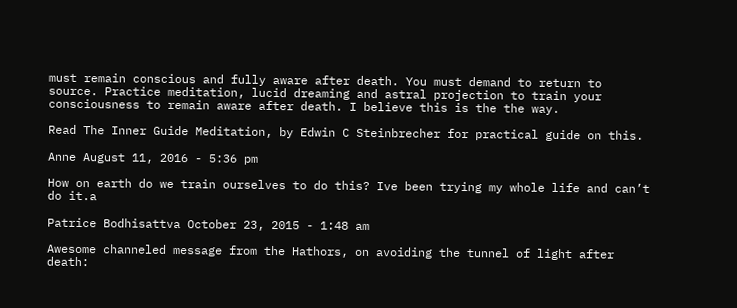must remain conscious and fully aware after death. You must demand to return to source. Practice meditation, lucid dreaming and astral projection to train your consciousness to remain aware after death. I believe this is the the way.

Read The Inner Guide Meditation, by Edwin C Steinbrecher for practical guide on this.

Anne August 11, 2016 - 5:36 pm

How on earth do we train ourselves to do this? Ive been trying my whole life and can’t do it.a

Patrice Bodhisattva October 23, 2015 - 1:48 am

Awesome channeled message from the Hathors, on avoiding the tunnel of light after death: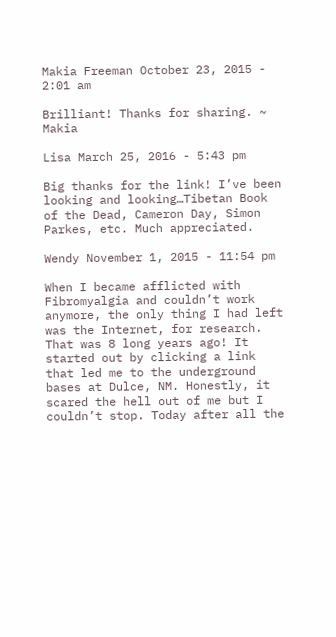Makia Freeman October 23, 2015 - 2:01 am

Brilliant! Thanks for sharing. ~ Makia

Lisa March 25, 2016 - 5:43 pm

Big thanks for the link! I’ve been looking and looking…Tibetan Book of the Dead, Cameron Day, Simon Parkes, etc. Much appreciated.

Wendy November 1, 2015 - 11:54 pm

When I became afflicted with Fibromyalgia and couldn’t work anymore, the only thing I had left was the Internet, for research. That was 8 long years ago! It started out by clicking a link that led me to the underground bases at Dulce, NM. Honestly, it scared the hell out of me but I couldn’t stop. Today after all the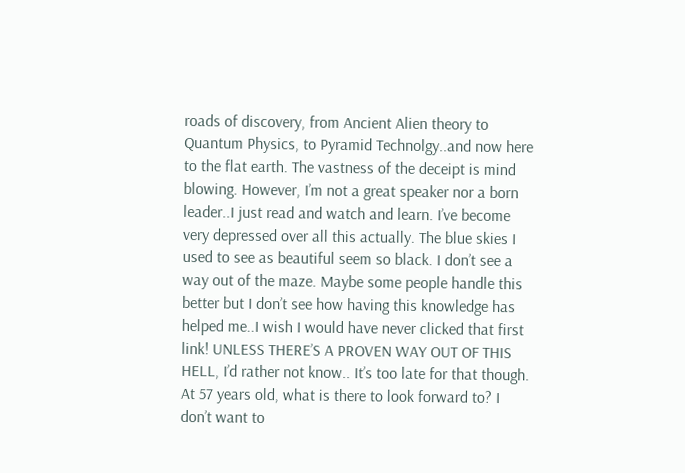roads of discovery, from Ancient Alien theory to Quantum Physics, to Pyramid Technolgy..and now here to the flat earth. The vastness of the deceipt is mind blowing. However, I’m not a great speaker nor a born leader..I just read and watch and learn. I’ve become very depressed over all this actually. The blue skies I used to see as beautiful seem so black. I don’t see a way out of the maze. Maybe some people handle this better but I don’t see how having this knowledge has helped me..I wish I would have never clicked that first link! UNLESS THERE’S A PROVEN WAY OUT OF THIS HELL, I’d rather not know.. It’s too late for that though. At 57 years old, what is there to look forward to? I don’t want to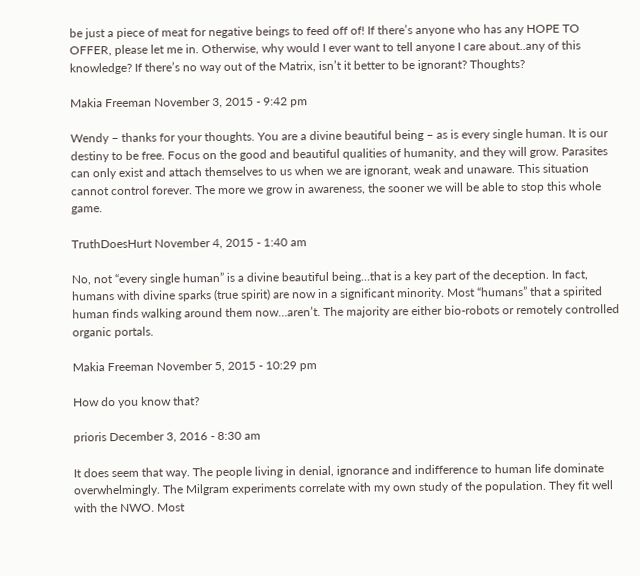be just a piece of meat for negative beings to feed off of! If there’s anyone who has any HOPE TO OFFER, please let me in. Otherwise, why would I ever want to tell anyone I care about..any of this knowledge? If there’s no way out of the Matrix, isn’t it better to be ignorant? Thoughts?

Makia Freeman November 3, 2015 - 9:42 pm

Wendy – thanks for your thoughts. You are a divine beautiful being – as is every single human. It is our destiny to be free. Focus on the good and beautiful qualities of humanity, and they will grow. Parasites can only exist and attach themselves to us when we are ignorant, weak and unaware. This situation cannot control forever. The more we grow in awareness, the sooner we will be able to stop this whole game.

TruthDoesHurt November 4, 2015 - 1:40 am

No, not “every single human” is a divine beautiful being…that is a key part of the deception. In fact, humans with divine sparks (true spirit) are now in a significant minority. Most “humans” that a spirited human finds walking around them now…aren’t. The majority are either bio-robots or remotely controlled organic portals.

Makia Freeman November 5, 2015 - 10:29 pm

How do you know that?

prioris December 3, 2016 - 8:30 am

It does seem that way. The people living in denial, ignorance and indifference to human life dominate overwhelmingly. The Milgram experiments correlate with my own study of the population. They fit well with the NWO. Most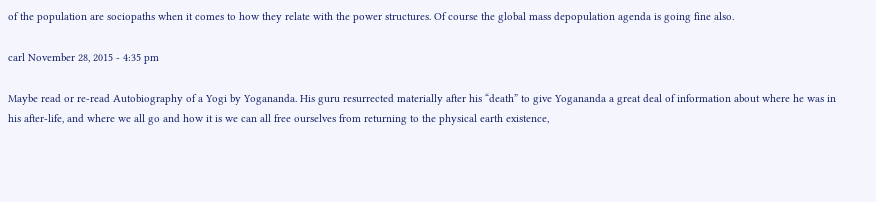of the population are sociopaths when it comes to how they relate with the power structures. Of course the global mass depopulation agenda is going fine also.

carl November 28, 2015 - 4:35 pm

Maybe read or re-read Autobiography of a Yogi by Yogananda. His guru resurrected materially after his “death” to give Yogananda a great deal of information about where he was in his after-life, and where we all go and how it is we can all free ourselves from returning to the physical earth existence,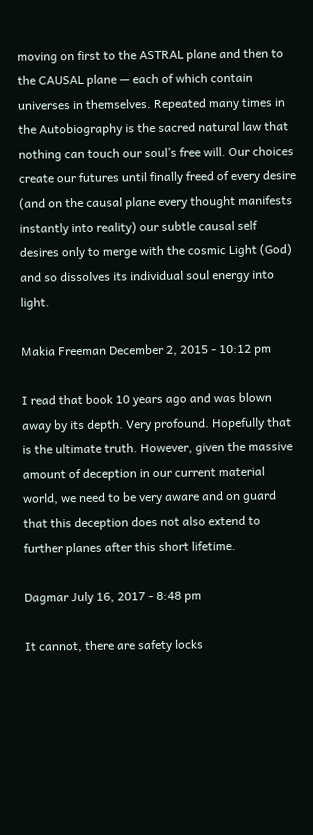moving on first to the ASTRAL plane and then to the CAUSAL plane — each of which contain universes in themselves. Repeated many times in the Autobiography is the sacred natural law that nothing can touch our soul’s free will. Our choices create our futures until finally freed of every desire (and on the causal plane every thought manifests instantly into reality) our subtle causal self desires only to merge with the cosmic Light (God) and so dissolves its individual soul energy into light.

Makia Freeman December 2, 2015 - 10:12 pm

I read that book 10 years ago and was blown away by its depth. Very profound. Hopefully that is the ultimate truth. However, given the massive amount of deception in our current material world, we need to be very aware and on guard that this deception does not also extend to further planes after this short lifetime.

Dagmar July 16, 2017 - 8:48 pm

It cannot, there are safety locks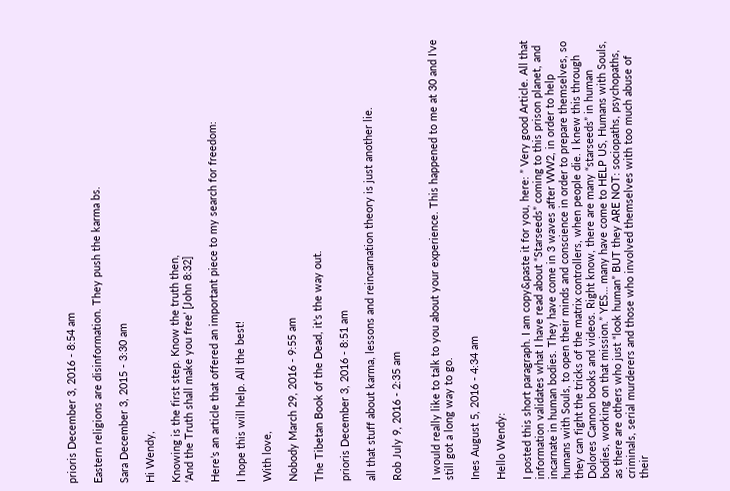prioris December 3, 2016 - 8:54 am

Eastern religions are disinformation. They push the karma bs.

Sara December 3, 2015 - 3:30 am

Hi Wendy,

Knowing is the first step. Know the truth then,
‘And the Truth shall make you free’ [John 8:32]

Here’s an article that offered an important piece to my search for freedom:

I hope this will help. All the best!

With love,

Nobody March 29, 2016 - 9:55 am

The Tibetan Book of the Dead, it’s the way out.

prioris December 3, 2016 - 8:51 am

all that stuff about karma, lessons and reincarnation theory is just another lie.

Rob July 9, 2016 - 2:35 am


I would really like to talk to you about your experience. This happened to me at 30 and I’ve still got a long way to go.

Ines August 5, 2016 - 4:34 am

Hello Wendy:

I posted this short paragraph. I am copy&paste it for you, here: ” Very good Article. All that information validates what I have read about “Starseeds” coming to this prison planet, and incarnate in human bodies. They have come in 3 waves after WW2, in order to help humans with Souls, to open their minds and conscience in order to prepare themselves, so they can fight the tricks of the matrix controllers, when people die. I knew this through Dolores Cannon books and videos. Right know, there are many “starseeds” in human bodies, working on that mission.” YES… many have come to HELP US, Humans with Souls, as there are others who just “look human” BUT they ARE NOT: sociopaths, psychopaths, criminals, serial murderers and those who involved themselves with too much abuse of their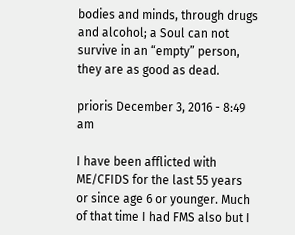bodies and minds, through drugs and alcohol; a Soul can not survive in an “empty” person, they are as good as dead.

prioris December 3, 2016 - 8:49 am

I have been afflicted with ME/CFIDS for the last 55 years or since age 6 or younger. Much of that time I had FMS also but I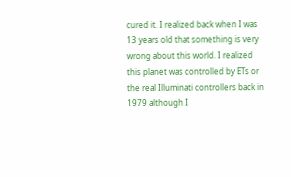cured it. I realized back when I was 13 years old that something is very wrong about this world. I realized this planet was controlled by ETs or the real Illuminati controllers back in 1979 although I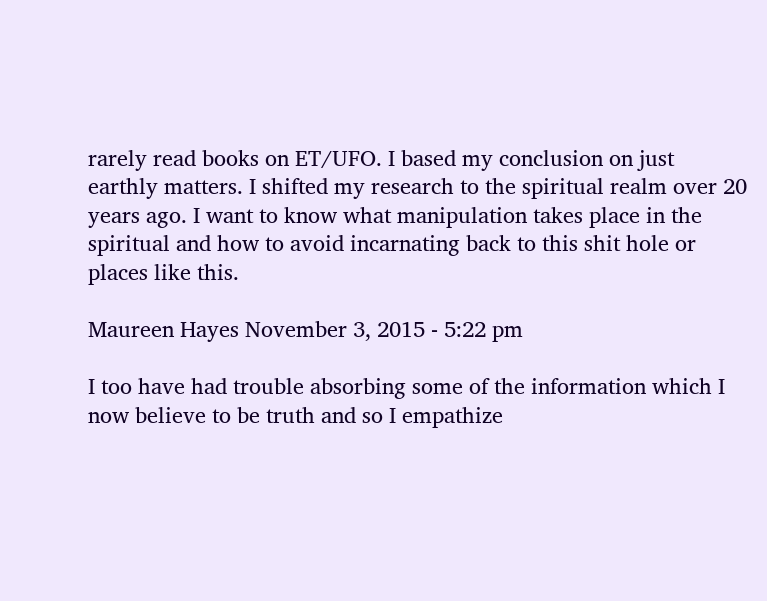rarely read books on ET/UFO. I based my conclusion on just earthly matters. I shifted my research to the spiritual realm over 20 years ago. I want to know what manipulation takes place in the spiritual and how to avoid incarnating back to this shit hole or places like this.

Maureen Hayes November 3, 2015 - 5:22 pm

I too have had trouble absorbing some of the information which I now believe to be truth and so I empathize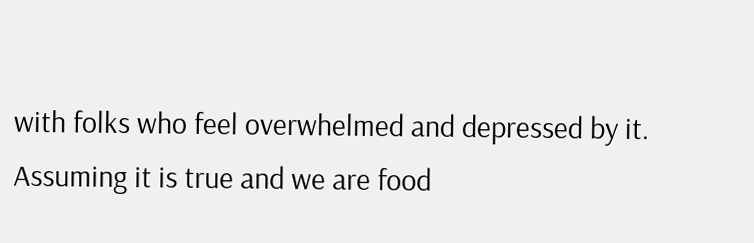with folks who feel overwhelmed and depressed by it. Assuming it is true and we are food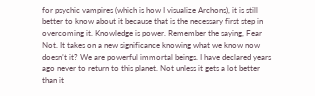for psychic vampires (which is how I visualize Archons), it is still better to know about it because that is the necessary first step in overcoming it. Knowledge is power. Remember the saying, Fear Not. It takes on a new significance knowing what we know now doesn’t it? We are powerful immortal beings. I have declared years ago never to return to this planet. Not unless it gets a lot better than it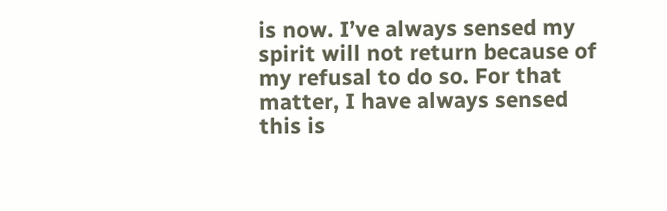is now. I’ve always sensed my spirit will not return because of my refusal to do so. For that matter, I have always sensed this is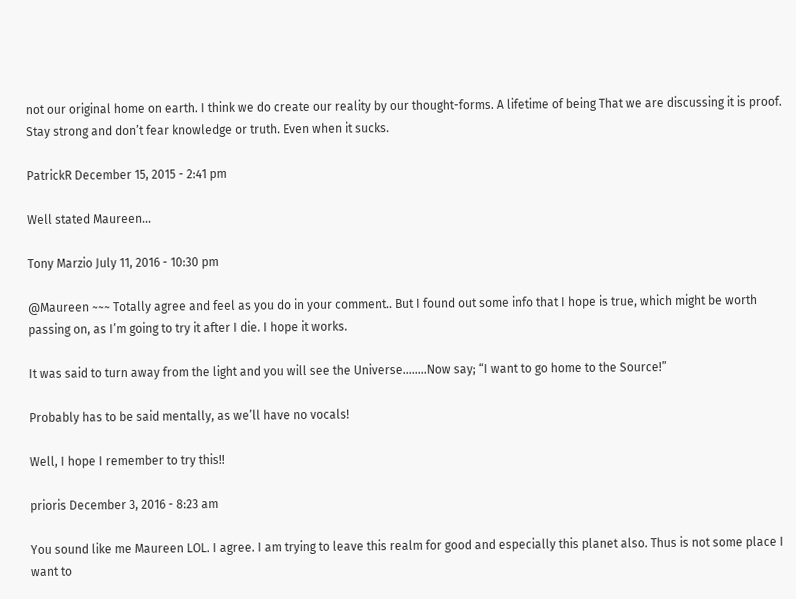not our original home on earth. I think we do create our reality by our thought-forms. A lifetime of being That we are discussing it is proof. Stay strong and don’t fear knowledge or truth. Even when it sucks.

PatrickR December 15, 2015 - 2:41 pm

Well stated Maureen…

Tony Marzio July 11, 2016 - 10:30 pm

@Maureen ~~~ Totally agree and feel as you do in your comment.. But I found out some info that I hope is true, which might be worth passing on, as I’m going to try it after I die. I hope it works.

It was said to turn away from the light and you will see the Universe……..Now say; “I want to go home to the Source!”

Probably has to be said mentally, as we’ll have no vocals!

Well, I hope I remember to try this!!

prioris December 3, 2016 - 8:23 am

You sound like me Maureen LOL. I agree. I am trying to leave this realm for good and especially this planet also. Thus is not some place I want to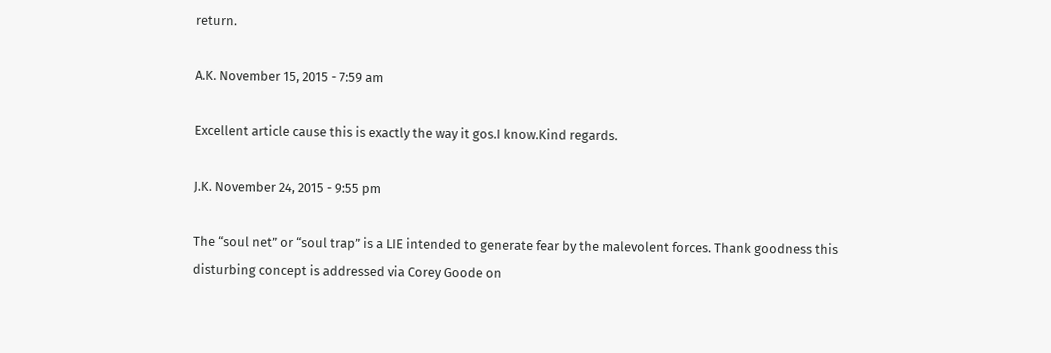return.

A.K. November 15, 2015 - 7:59 am

Excellent article cause this is exactly the way it gos.I know.Kind regards.

J.K. November 24, 2015 - 9:55 pm

The “soul net” or “soul trap” is a LIE intended to generate fear by the malevolent forces. Thank goodness this disturbing concept is addressed via Corey Goode on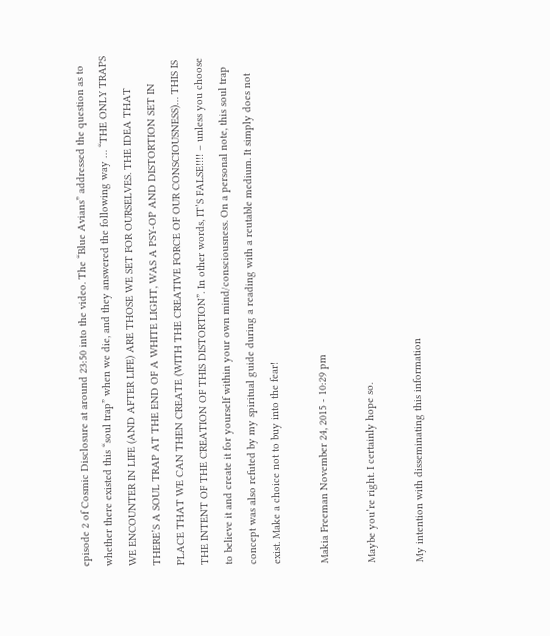episode 2 of Cosmic Disclosure at around 23:50 into the video. The “Blue Avians” addressed the question as to whether there existed this “soul trap” when we die, and they answered the following way … “THE ONLY TRAPS WE ENCOUNTER IN LIFE (AND AFTER LIFE) ARE THOSE WE SET FOR OURSELVES. THE IDEA THAT THERE’S A SOUL TRAP AT THE END OF A WHITE LIGHT, WAS A PSY-OP AND DISTORTION SET IN PLACE THAT WE CAN THEN CREATE (WITH THE CREATIVE FORCE OF OUR CONSCIOUSNESS)… THIS IS THE INTENT OF THE CREATION OF THIS DISTORTION”. In other words, IT’S FALSE!!!! – unless you choose to believe it and create it for yourself within your own mind/consciousness. On a personal note, this soul trap concept was also refuted by my spiritual guide during a reading with a reutable medium. It simply does not exist. Make a choice not to buy into the fear!

Makia Freeman November 24, 2015 - 10:29 pm

Maybe you’re right. I certainly hope so.

My intention with disseminating this information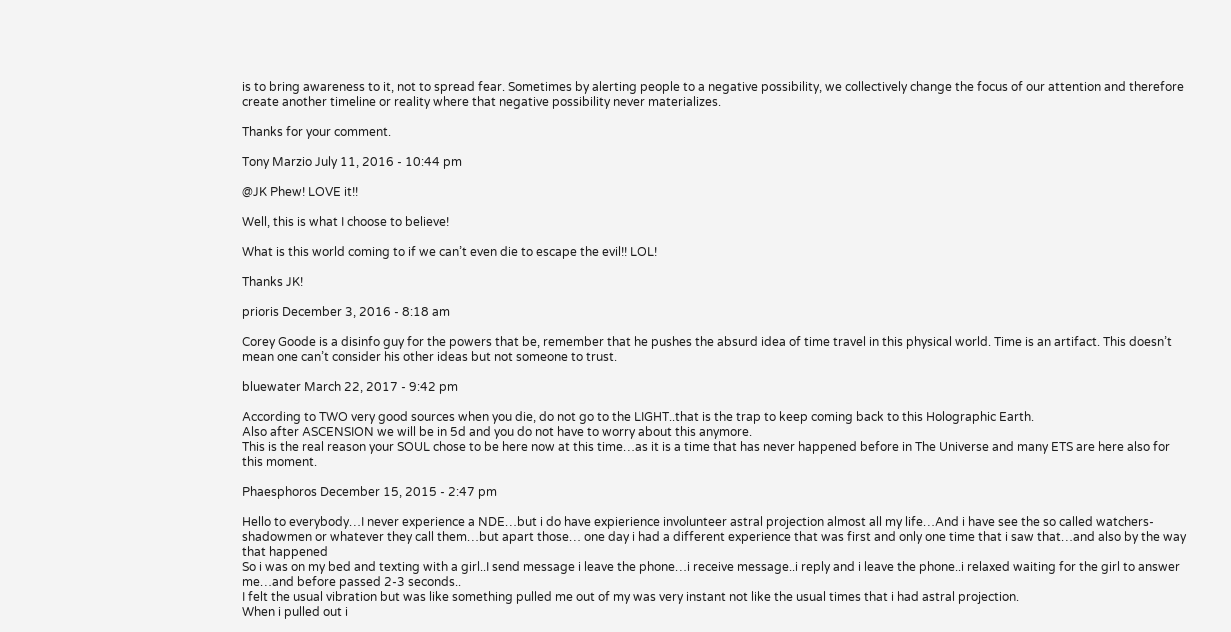is to bring awareness to it, not to spread fear. Sometimes by alerting people to a negative possibility, we collectively change the focus of our attention and therefore create another timeline or reality where that negative possibility never materializes.

Thanks for your comment.

Tony Marzio July 11, 2016 - 10:44 pm

@JK Phew! LOVE it!!

Well, this is what I choose to believe!

What is this world coming to if we can’t even die to escape the evil!! LOL!

Thanks JK!

prioris December 3, 2016 - 8:18 am

Corey Goode is a disinfo guy for the powers that be, remember that he pushes the absurd idea of time travel in this physical world. Time is an artifact. This doesn’t mean one can’t consider his other ideas but not someone to trust.

bluewater March 22, 2017 - 9:42 pm

According to TWO very good sources when you die, do not go to the LIGHT..that is the trap to keep coming back to this Holographic Earth.
Also after ASCENSION we will be in 5d and you do not have to worry about this anymore.
This is the real reason your SOUL chose to be here now at this time…as it is a time that has never happened before in The Universe and many ETS are here also for this moment.

Phaesphoros December 15, 2015 - 2:47 pm

Hello to everybody…I never experience a NDE…but i do have expierience involunteer astral projection almost all my life…And i have see the so called watchers-shadowmen or whatever they call them…but apart those… one day i had a different experience that was first and only one time that i saw that…and also by the way that happened
So i was on my bed and texting with a girl..I send message i leave the phone…i receive message..i reply and i leave the phone..i relaxed waiting for the girl to answer me…and before passed 2-3 seconds..
I felt the usual vibration but was like something pulled me out of my was very instant not like the usual times that i had astral projection.
When i pulled out i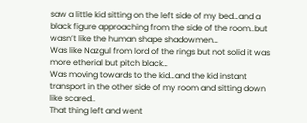saw a little kid sitting on the left side of my bed…and a black figure approaching from the side of the room..but wasn’t like the human shape shadowmen…
Was like Nazgul from lord of the rings but not solid it was more etherial but pitch black…
Was moving towards to the kid…and the kid instant transport in the other side of my room and sitting down like scared..
That thing left and went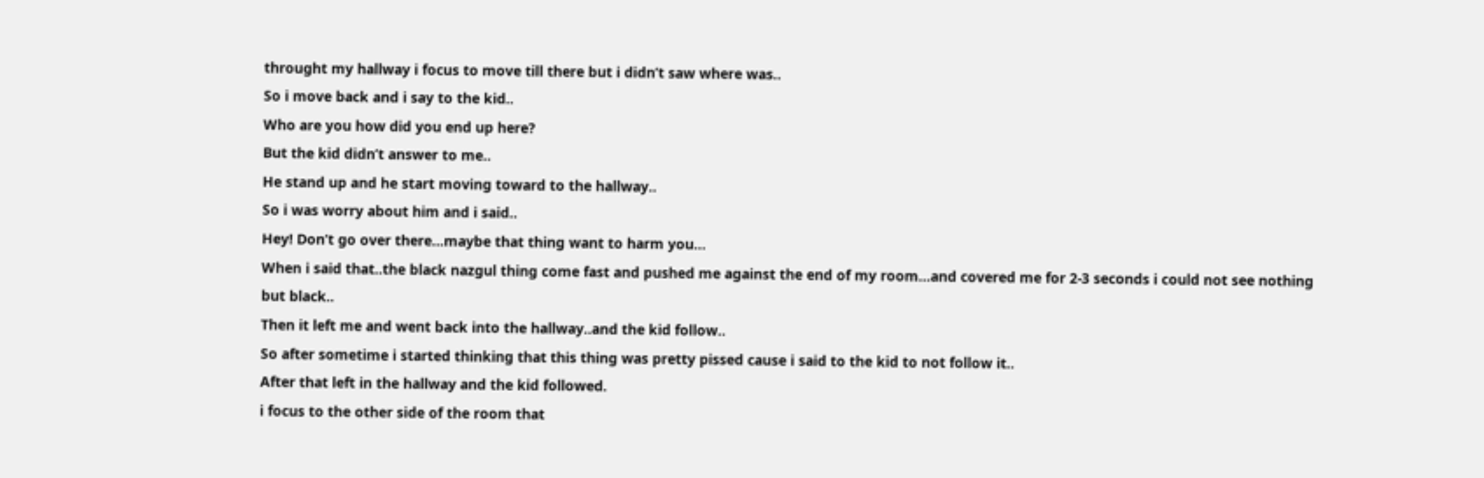throught my hallway i focus to move till there but i didn’t saw where was..
So i move back and i say to the kid..
Who are you how did you end up here?
But the kid didn’t answer to me..
He stand up and he start moving toward to the hallway..
So i was worry about him and i said..
Hey! Don’t go over there…maybe that thing want to harm you…
When i said that..the black nazgul thing come fast and pushed me against the end of my room…and covered me for 2-3 seconds i could not see nothing but black..
Then it left me and went back into the hallway..and the kid follow..
So after sometime i started thinking that this thing was pretty pissed cause i said to the kid to not follow it..
After that left in the hallway and the kid followed.
i focus to the other side of the room that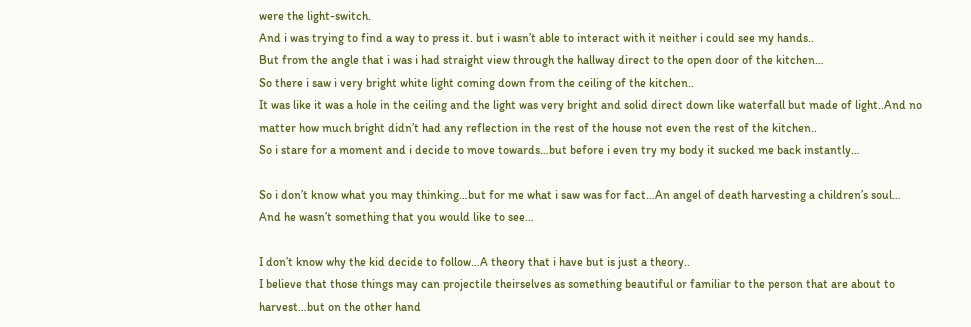were the light-switch.
And i was trying to find a way to press it. but i wasn’t able to interact with it neither i could see my hands..
But from the angle that i was i had straight view through the hallway direct to the open door of the kitchen…
So there i saw i very bright white light coming down from the ceiling of the kitchen..
It was like it was a hole in the ceiling and the light was very bright and solid direct down like waterfall but made of light..And no matter how much bright didn’t had any reflection in the rest of the house not even the rest of the kitchen..
So i stare for a moment and i decide to move towards…but before i even try my body it sucked me back instantly…

So i don’t know what you may thinking…but for me what i saw was for fact…An angel of death harvesting a children’s soul…
And he wasn’t something that you would like to see…

I don’t know why the kid decide to follow…A theory that i have but is just a theory..
I believe that those things may can projectile theirselves as something beautiful or familiar to the person that are about to harvest…but on the other hand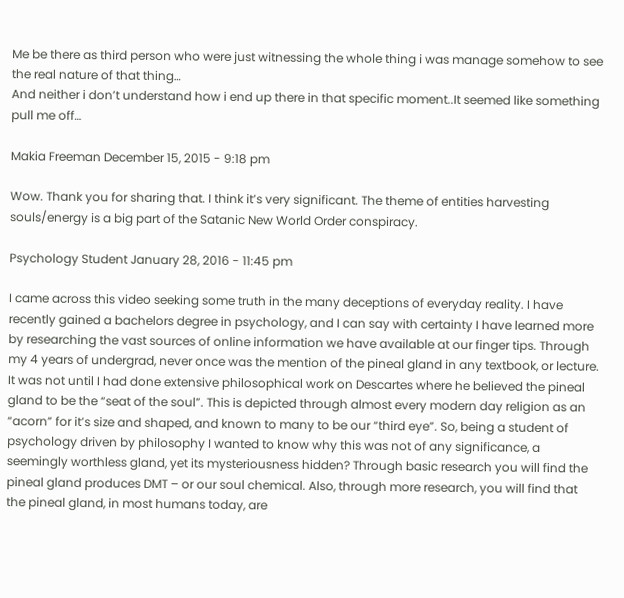Me be there as third person who were just witnessing the whole thing i was manage somehow to see the real nature of that thing…
And neither i don’t understand how i end up there in that specific moment..It seemed like something pull me off…

Makia Freeman December 15, 2015 - 9:18 pm

Wow. Thank you for sharing that. I think it’s very significant. The theme of entities harvesting souls/energy is a big part of the Satanic New World Order conspiracy.

Psychology Student January 28, 2016 - 11:45 pm

I came across this video seeking some truth in the many deceptions of everyday reality. I have recently gained a bachelors degree in psychology, and I can say with certainty I have learned more by researching the vast sources of online information we have available at our finger tips. Through my 4 years of undergrad, never once was the mention of the pineal gland in any textbook, or lecture. It was not until I had done extensive philosophical work on Descartes where he believed the pineal gland to be the “seat of the soul”. This is depicted through almost every modern day religion as an “acorn” for it’s size and shaped, and known to many to be our “third eye”. So, being a student of psychology driven by philosophy I wanted to know why this was not of any significance, a seemingly worthless gland, yet its mysteriousness hidden? Through basic research you will find the pineal gland produces DMT – or our soul chemical. Also, through more research, you will find that the pineal gland, in most humans today, are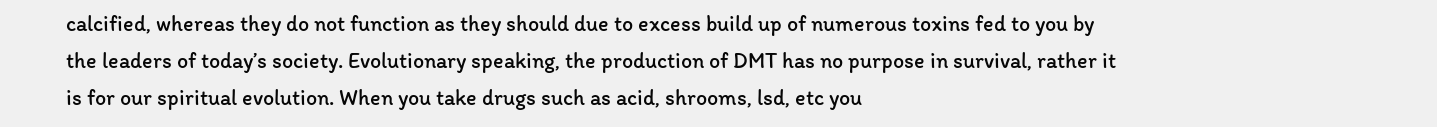calcified, whereas they do not function as they should due to excess build up of numerous toxins fed to you by the leaders of today’s society. Evolutionary speaking, the production of DMT has no purpose in survival, rather it is for our spiritual evolution. When you take drugs such as acid, shrooms, lsd, etc you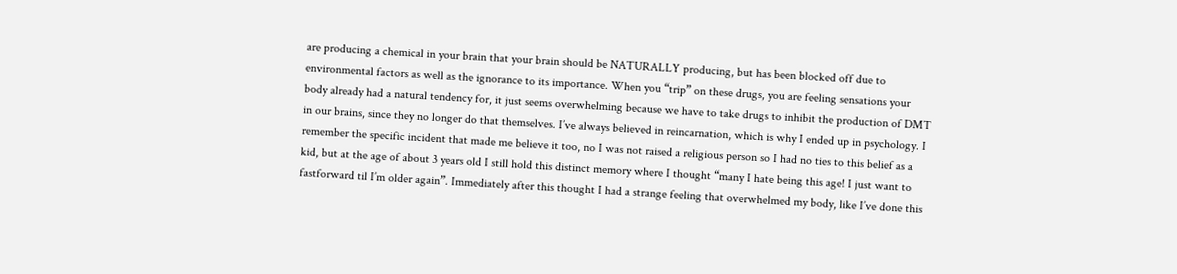are producing a chemical in your brain that your brain should be NATURALLY producing, but has been blocked off due to environmental factors as well as the ignorance to its importance. When you “trip” on these drugs, you are feeling sensations your body already had a natural tendency for, it just seems overwhelming because we have to take drugs to inhibit the production of DMT in our brains, since they no longer do that themselves. I’ve always believed in reincarnation, which is why I ended up in psychology. I remember the specific incident that made me believe it too, no I was not raised a religious person so I had no ties to this belief as a kid, but at the age of about 3 years old I still hold this distinct memory where I thought “many I hate being this age! I just want to fastforward til I’m older again”. Immediately after this thought I had a strange feeling that overwhelmed my body, like I’ve done this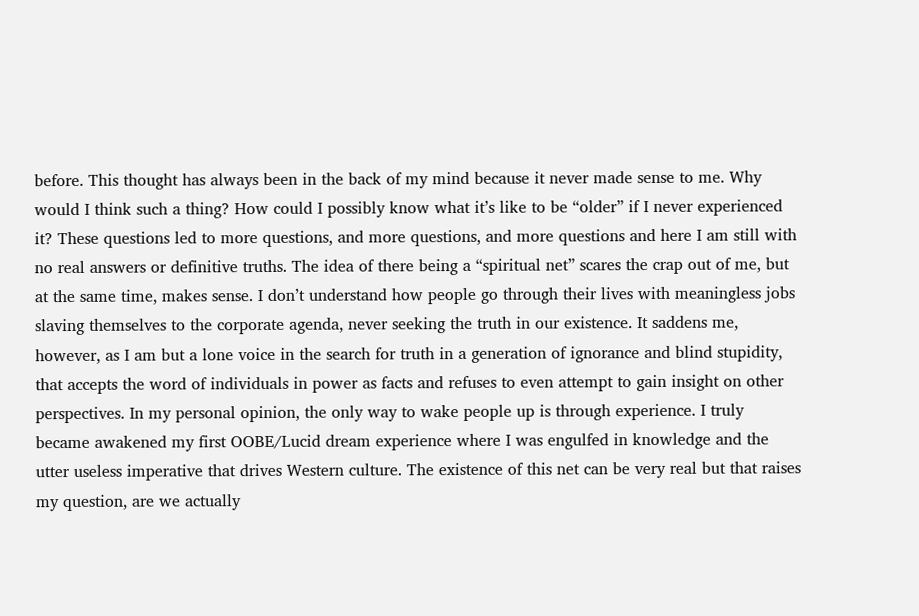before. This thought has always been in the back of my mind because it never made sense to me. Why would I think such a thing? How could I possibly know what it’s like to be “older” if I never experienced it? These questions led to more questions, and more questions, and more questions and here I am still with no real answers or definitive truths. The idea of there being a “spiritual net” scares the crap out of me, but at the same time, makes sense. I don’t understand how people go through their lives with meaningless jobs slaving themselves to the corporate agenda, never seeking the truth in our existence. It saddens me, however, as I am but a lone voice in the search for truth in a generation of ignorance and blind stupidity, that accepts the word of individuals in power as facts and refuses to even attempt to gain insight on other perspectives. In my personal opinion, the only way to wake people up is through experience. I truly became awakened my first OOBE/Lucid dream experience where I was engulfed in knowledge and the utter useless imperative that drives Western culture. The existence of this net can be very real but that raises my question, are we actually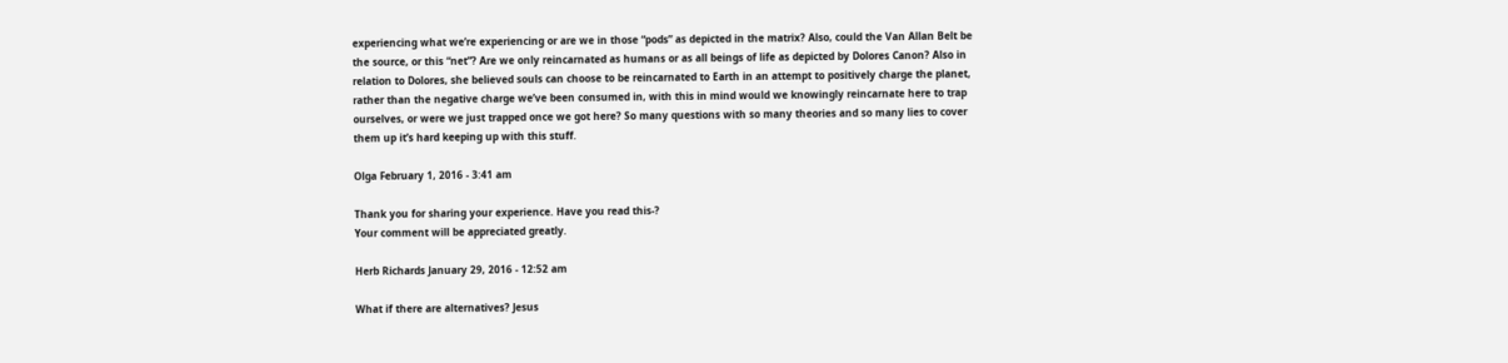experiencing what we’re experiencing or are we in those “pods” as depicted in the matrix? Also, could the Van Allan Belt be the source, or this “net”? Are we only reincarnated as humans or as all beings of life as depicted by Dolores Canon? Also in relation to Dolores, she believed souls can choose to be reincarnated to Earth in an attempt to positively charge the planet, rather than the negative charge we’ve been consumed in, with this in mind would we knowingly reincarnate here to trap ourselves, or were we just trapped once we got here? So many questions with so many theories and so many lies to cover them up it’s hard keeping up with this stuff.

Olga February 1, 2016 - 3:41 am

Thank you for sharing your experience. Have you read this-?
Your comment will be appreciated greatly.

Herb Richards January 29, 2016 - 12:52 am

What if there are alternatives? Jesus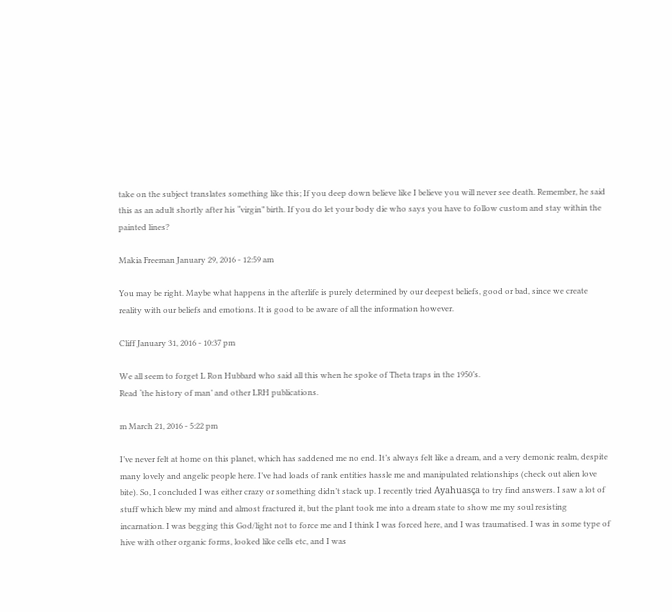take on the subject translates something like this; If you deep down believe like I believe you will never see death. Remember, he said this as an adult shortly after his “virgin” birth. If you do let your body die who says you have to follow custom and stay within the painted lines?

Makia Freeman January 29, 2016 - 12:59 am

You may be right. Maybe what happens in the afterlife is purely determined by our deepest beliefs, good or bad, since we create reality with our beliefs and emotions. It is good to be aware of all the information however.

Cliff January 31, 2016 - 10:37 pm

We all seem to forget L Ron Hubbard who said all this when he spoke of Theta traps in the 1950’s.
Read ‘the history of man’ and other LRH publications.

m March 21, 2016 - 5:22 pm

I’ve never felt at home on this planet, which has saddened me no end. It’s always felt like a dream, and a very demonic realm, despite many lovely and angelic people here. I’ve had loads of rank entities hassle me and manipulated relationships (check out alien love bite). So, I concluded I was either crazy or something didn’t stack up. I recently tried Ayahuasça to try find answers. I saw a lot of stuff which blew my mind and almost fractured it, but the plant took me into a dream state to show me my soul resisting incarnation. I was begging this God/light not to force me and I think I was forced here, and I was traumatised. I was in some type of hive with other organic forms, looked like cells etc, and I was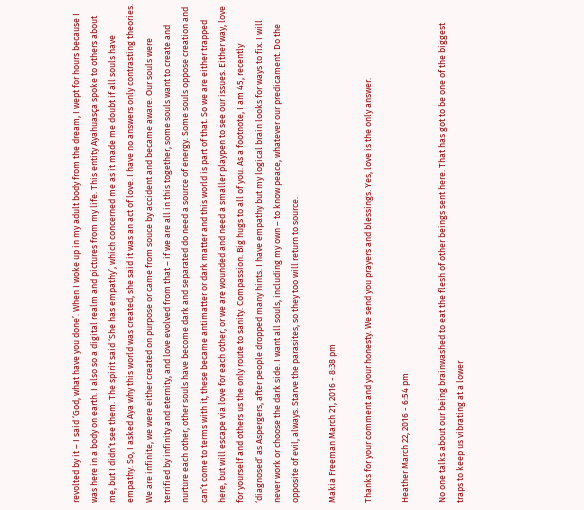revolted by it – I said ‘God, what have you done’. When I woke up in my adult body from the dream, I wept for hours because I was here in a body on earth. I also so a digital realm and pictures from my life. This entity Ayahuasça spoke to others about me, but I didn’t see them. The spirit said ‘She has empathy’, which concerned me as it made me doubt if all souls have empathy. So, I asked Aya why this world was created, she said it was an act of love. I have no answers only contrasting theories. We are infinite, we were either created on purpose or came from souce by accident and became aware. Our souls were terrified by infinity and eternity, and love evolved from that – if we are all in this together, some souls want to create and nurture each other, other souls have become dark and separated do need a source of energy. Some souls oppose creation and can’t come to terms with it, these became antimatter or dark matter and this world is part of that. So we are either trapped here, but will escape via love for each other, or we are wounded and need a smaller playpen to see our issues. Either way, love for yourself and others us the only route to sanity. Compassion. Big hugs to all of you. As a footnote, I am 45, recently ‘diagnosed’ as Aspergers, after people dropped many hints. I have empathy but my logical brain looks for ways to fix. I will never work or choose the dark side. I want all souls, including my own – to know peace, whatever our predicament. Do the opposite of evil, always. Starve the parasites, so they too will return to source.

Makia Freeman March 21, 2016 - 8:38 pm

Thanks for your comment and your honesty. We send you prayers and blessings. Yes, love is the only answer.

Heather March 22, 2016 - 6:54 pm

No one talks about our being brainwashed to eat the flesh of other beings sent here. That has got to be one of the biggest traps to keep us vibrating at a lower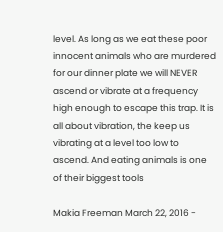level. As long as we eat these poor innocent animals who are murdered for our dinner plate we will NEVER ascend or vibrate at a frequency high enough to escape this trap. It is all about vibration, the keep us vibrating at a level too low to ascend. And eating animals is one of their biggest tools

Makia Freeman March 22, 2016 -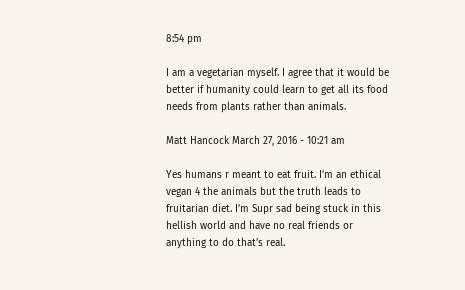8:54 pm

I am a vegetarian myself. I agree that it would be better if humanity could learn to get all its food needs from plants rather than animals.

Matt Hancock March 27, 2016 - 10:21 am

Yes humans r meant to eat fruit. I’m an ethical vegan 4 the animals but the truth leads to fruitarian diet. I’m Supr sad being stuck in this hellish world and have no real friends or anything to do that’s real.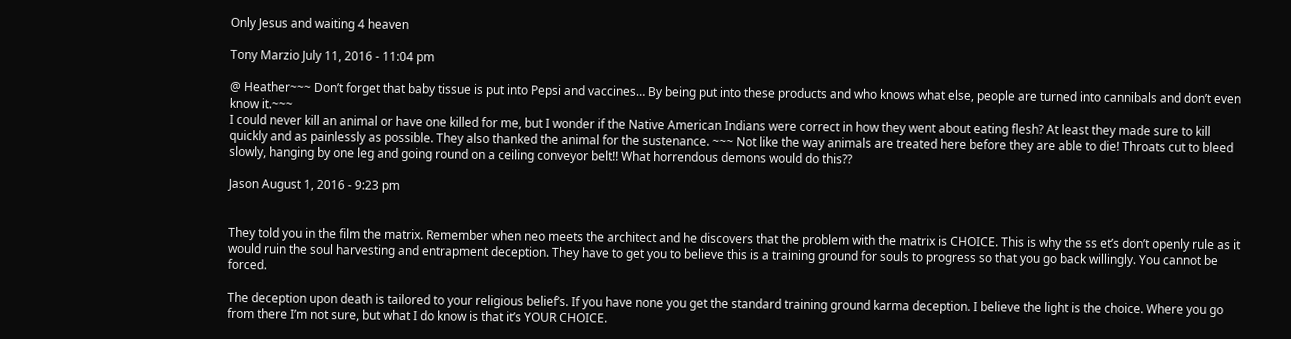Only Jesus and waiting 4 heaven

Tony Marzio July 11, 2016 - 11:04 pm

@ Heather~~~ Don’t forget that baby tissue is put into Pepsi and vaccines… By being put into these products and who knows what else, people are turned into cannibals and don’t even know it.~~~
I could never kill an animal or have one killed for me, but I wonder if the Native American Indians were correct in how they went about eating flesh? At least they made sure to kill quickly and as painlessly as possible. They also thanked the animal for the sustenance. ~~~ Not like the way animals are treated here before they are able to die! Throats cut to bleed slowly, hanging by one leg and going round on a ceiling conveyor belt!! What horrendous demons would do this??

Jason August 1, 2016 - 9:23 pm


They told you in the film the matrix. Remember when neo meets the architect and he discovers that the problem with the matrix is CHOICE. This is why the ss et’s don’t openly rule as it would ruin the soul harvesting and entrapment deception. They have to get you to believe this is a training ground for souls to progress so that you go back willingly. You cannot be forced.

The deception upon death is tailored to your religious belief’s. If you have none you get the standard training ground karma deception. I believe the light is the choice. Where you go from there I’m not sure, but what I do know is that it’s YOUR CHOICE.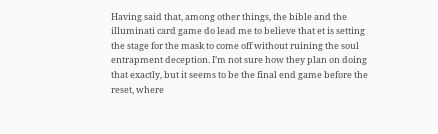Having said that, among other things, the bible and the illuminati card game do lead me to believe that et is setting the stage for the mask to come off without ruining the soul entrapment deception. I’m not sure how they plan on doing that exactly, but it seems to be the final end game before the reset, where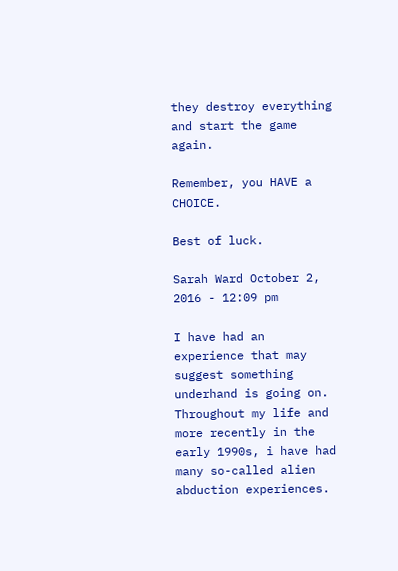they destroy everything and start the game again.

Remember, you HAVE a CHOICE.

Best of luck.

Sarah Ward October 2, 2016 - 12:09 pm

I have had an experience that may suggest something underhand is going on. Throughout my life and more recently in the early 1990s, i have had many so-called alien abduction experiences.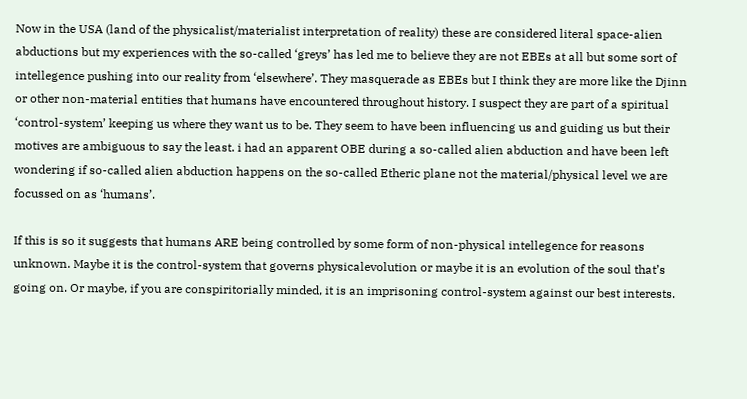Now in the USA (land of the physicalist/materialist interpretation of reality) these are considered literal space-alien abductions but my experiences with the so-called ‘greys’ has led me to believe they are not EBEs at all but some sort of intellegence pushing into our reality from ‘elsewhere’. They masquerade as EBEs but I think they are more like the Djinn or other non-material entities that humans have encountered throughout history. I suspect they are part of a spiritual ‘control-system’ keeping us where they want us to be. They seem to have been influencing us and guiding us but their motives are ambiguous to say the least. i had an apparent OBE during a so-called alien abduction and have been left wondering if so-called alien abduction happens on the so-called Etheric plane not the material/physical level we are focussed on as ‘humans’.

If this is so it suggests that humans ARE being controlled by some form of non-physical intellegence for reasons unknown. Maybe it is the control-system that governs physicalevolution or maybe it is an evolution of the soul that’s going on. Or maybe, if you are conspiritorially minded, it is an imprisoning control-system against our best interests.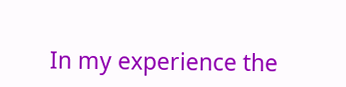In my experience the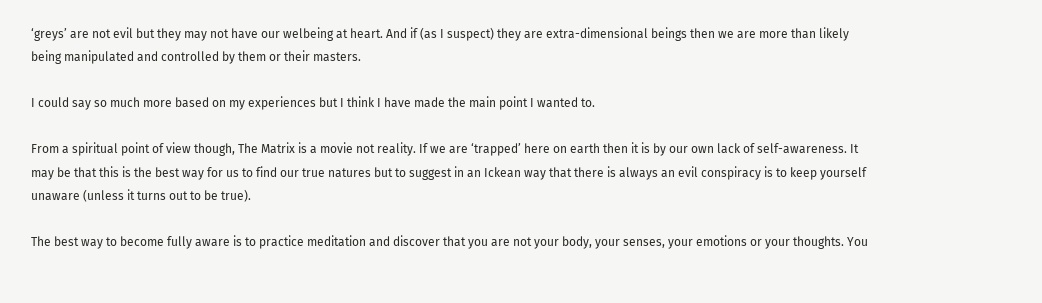‘greys’ are not evil but they may not have our welbeing at heart. And if (as I suspect) they are extra-dimensional beings then we are more than likely being manipulated and controlled by them or their masters.

I could say so much more based on my experiences but I think I have made the main point I wanted to.

From a spiritual point of view though, The Matrix is a movie not reality. If we are ‘trapped’ here on earth then it is by our own lack of self-awareness. It may be that this is the best way for us to find our true natures but to suggest in an Ickean way that there is always an evil conspiracy is to keep yourself unaware (unless it turns out to be true).

The best way to become fully aware is to practice meditation and discover that you are not your body, your senses, your emotions or your thoughts. You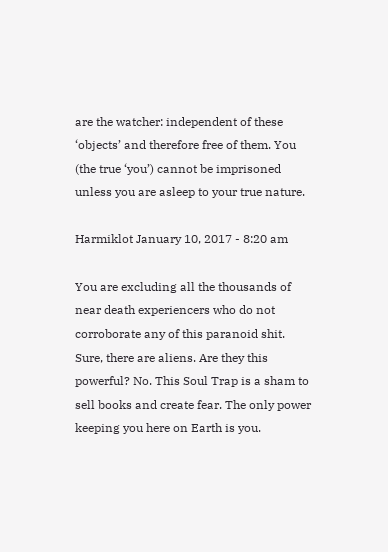are the watcher: independent of these ‘objects’ and therefore free of them. You (the true ‘you’) cannot be imprisoned unless you are asleep to your true nature.

Harmiklot January 10, 2017 - 8:20 am

You are excluding all the thousands of near death experiencers who do not corroborate any of this paranoid shit. Sure, there are aliens. Are they this powerful? No. This Soul Trap is a sham to sell books and create fear. The only power keeping you here on Earth is you.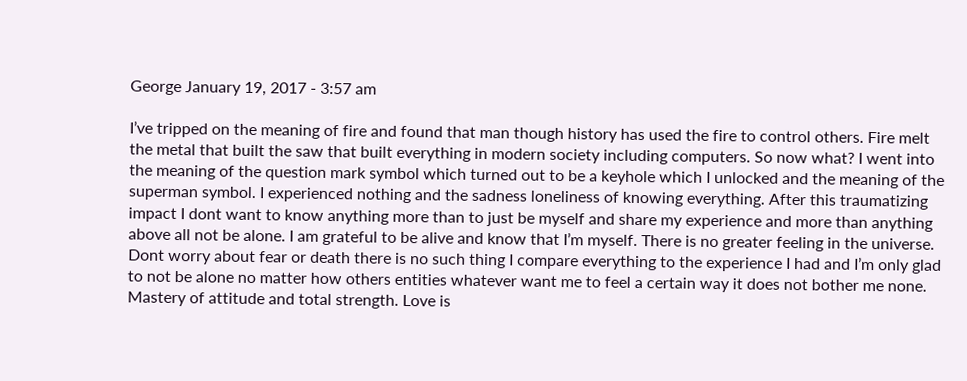George January 19, 2017 - 3:57 am

I’ve tripped on the meaning of fire and found that man though history has used the fire to control others. Fire melt the metal that built the saw that built everything in modern society including computers. So now what? I went into the meaning of the question mark symbol which turned out to be a keyhole which I unlocked and the meaning of the superman symbol. I experienced nothing and the sadness loneliness of knowing everything. After this traumatizing impact I dont want to know anything more than to just be myself and share my experience and more than anything above all not be alone. I am grateful to be alive and know that I’m myself. There is no greater feeling in the universe. Dont worry about fear or death there is no such thing I compare everything to the experience I had and I’m only glad to not be alone no matter how others entities whatever want me to feel a certain way it does not bother me none. Mastery of attitude and total strength. Love is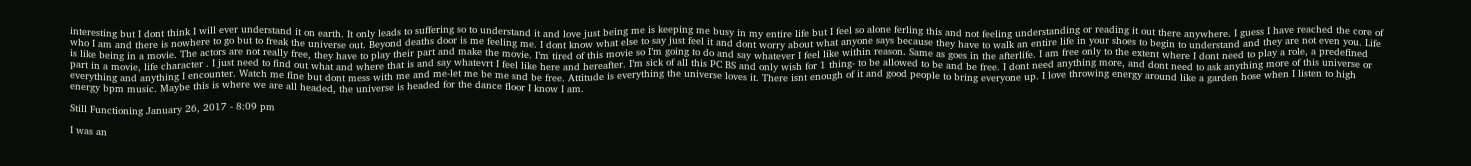interesting but I dont think I will ever understand it on earth. It only leads to suffering so to understand it and love just being me is keeping me busy in my entire life but I feel so alone ferling this and not feeling understanding or reading it out there anywhere. I guess I have reached the core of who I am and there is nowhere to go but to freak the universe out. Beyond deaths door is me feeling me. I dont know what else to say just feel it and dont worry about what anyone says because they have to walk an entire life in your shoes to begin to understand and they are not even you. Life is like being in a movie. The actors are not really free, they have to play their part and make the movie. I’m tired of this movie so I’m going to do and say whatever I feel like within reason. Same as goes in the afterlife. I am free only to the extent where I dont need to play a role, a predefined part in a movie, life character . I just need to find out what and where that is and say whatevrt I feel like here and hereafter. I’m sick of all this PC BS and only wish for 1 thing- to be allowed to be and be free. I dont need anything more, and dont need to ask anything more of this universe or everything and anything I encounter. Watch me fine but dont mess with me and me-let me be me snd be free. Attitude is everything the universe loves it. There isnt enough of it and good people to bring everyone up. I love throwing energy around like a garden hose when I listen to high energy bpm music. Maybe this is where we are all headed, the universe is headed for the dance floor I know I am.

Still Functioning January 26, 2017 - 8:09 pm

I was an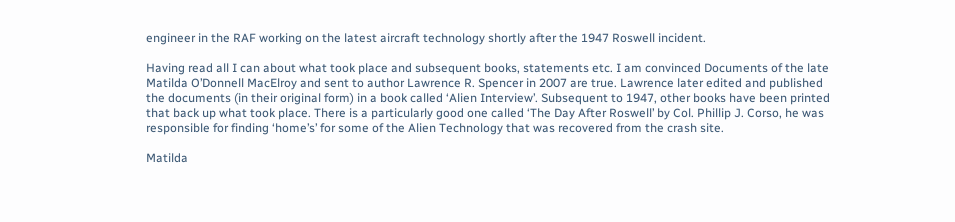engineer in the RAF working on the latest aircraft technology shortly after the 1947 Roswell incident.

Having read all I can about what took place and subsequent books, statements etc. I am convinced Documents of the late Matilda O’Donnell MacElroy and sent to author Lawrence R. Spencer in 2007 are true. Lawrence later edited and published the documents (in their original form) in a book called ‘Alien Interview’. Subsequent to 1947, other books have been printed that back up what took place. There is a particularly good one called ‘The Day After Roswell’ by Col. Phillip J. Corso, he was responsible for finding ‘home’s’ for some of the Alien Technology that was recovered from the crash site.

Matilda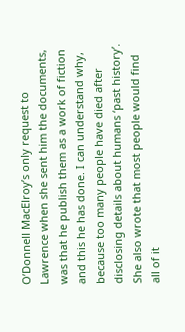O’Donnell MacElroy’s only request to Lawrence when she sent him the documents, was that he publish them as a work of fiction and this he has done. I can understand why, because too many people have died after disclosing details about humans ‘past history’. She also wrote that most people would find all of it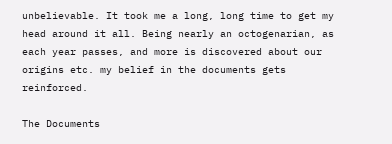unbelievable. It took me a long, long time to get my head around it all. Being nearly an octogenarian, as each year passes, and more is discovered about our origins etc. my belief in the documents gets reinforced.

The Documents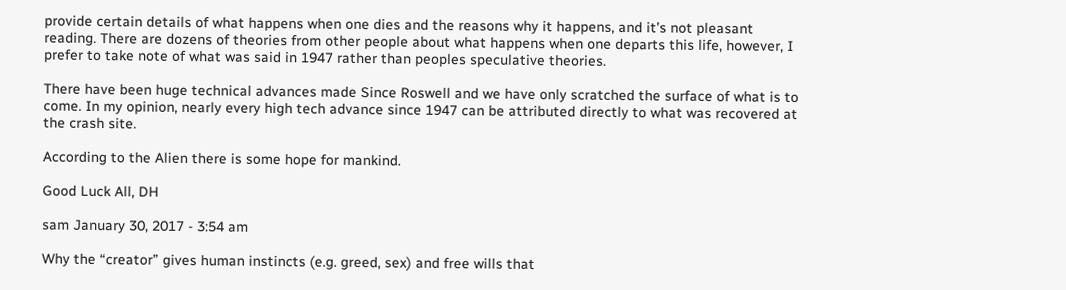provide certain details of what happens when one dies and the reasons why it happens, and it’s not pleasant reading. There are dozens of theories from other people about what happens when one departs this life, however, I prefer to take note of what was said in 1947 rather than peoples speculative theories.

There have been huge technical advances made Since Roswell and we have only scratched the surface of what is to come. In my opinion, nearly every high tech advance since 1947 can be attributed directly to what was recovered at the crash site.

According to the Alien there is some hope for mankind.

Good Luck All, DH

sam January 30, 2017 - 3:54 am

Why the “creator” gives human instincts (e.g. greed, sex) and free wills that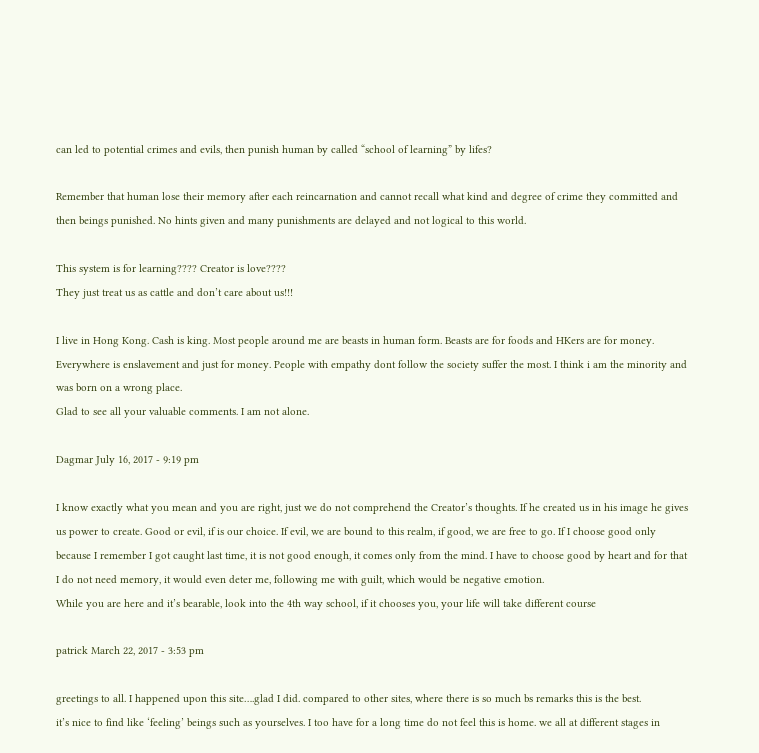can led to potential crimes and evils, then punish human by called “school of learning” by lifes?

Remember that human lose their memory after each reincarnation and cannot recall what kind and degree of crime they committed and then beings punished. No hints given and many punishments are delayed and not logical to this world.

This system is for learning???? Creator is love????
They just treat us as cattle and don’t care about us!!!

I live in Hong Kong. Cash is king. Most people around me are beasts in human form. Beasts are for foods and HKers are for money. Everywhere is enslavement and just for money. People with empathy dont follow the society suffer the most. I think i am the minority and was born on a wrong place.
Glad to see all your valuable comments. I am not alone.

Dagmar July 16, 2017 - 9:19 pm

I know exactly what you mean and you are right, just we do not comprehend the Creator’s thoughts. If he created us in his image he gives us power to create. Good or evil, if is our choice. If evil, we are bound to this realm, if good, we are free to go. If I choose good only because I remember I got caught last time, it is not good enough, it comes only from the mind. I have to choose good by heart and for that I do not need memory, it would even deter me, following me with guilt, which would be negative emotion.
While you are here and it’s bearable, look into the 4th way school, if it chooses you, your life will take different course

patrick March 22, 2017 - 3:53 pm

greetings to all. I happened upon this site….glad I did. compared to other sites, where there is so much bs remarks this is the best.
it’s nice to find like ‘feeling’ beings such as yourselves. I too have for a long time do not feel this is home. we all at different stages in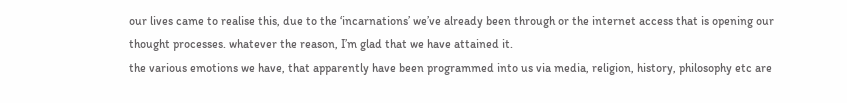our lives came to realise this, due to the ‘incarnations’ we’ve already been through or the internet access that is opening our thought processes. whatever the reason, I’m glad that we have attained it.
the various emotions we have, that apparently have been programmed into us via media, religion, history, philosophy etc are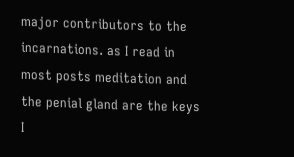major contributors to the incarnations. as I read in most posts meditation and the penial gland are the keys I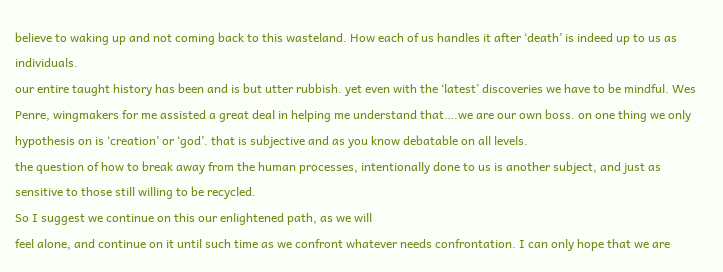believe to waking up and not coming back to this wasteland. How each of us handles it after ‘death’ is indeed up to us as individuals.
our entire taught history has been and is but utter rubbish. yet even with the ‘latest’ discoveries we have to be mindful. Wes Penre, wingmakers for me assisted a great deal in helping me understand that….we are our own boss. on one thing we only hypothesis on is ‘creation’ or ‘god’. that is subjective and as you know debatable on all levels.
the question of how to break away from the human processes, intentionally done to us is another subject, and just as sensitive to those still willing to be recycled.
So I suggest we continue on this our enlightened path, as we will
feel alone, and continue on it until such time as we confront whatever needs confrontation. I can only hope that we are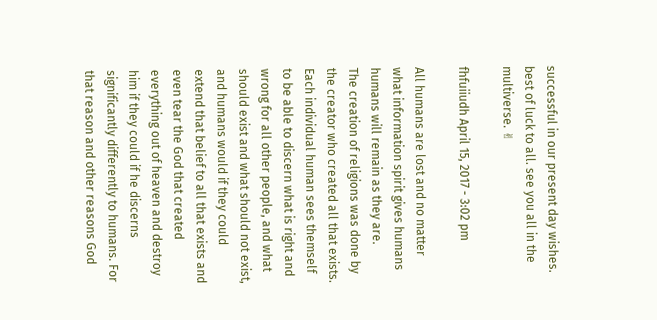successful in our present day wishes.
best of luck to all. see you all in the multiverse. ✌

fhfuiiudh April 15, 2017 - 3:02 pm

All humans are lost and no matter what information spirit gives humans humans will remain as they are.
The creation of religions was done by the creator who created all that exists. Each individual human sees themself to be able to discern what is right and wrong for all other people, and what should exist and what should not exist, and humans would if they could extend that belief to all that exists and even tear the God that created everything out of heaven and destroy him if they could if he discerns significantly differently to humans. For that reason and other reasons God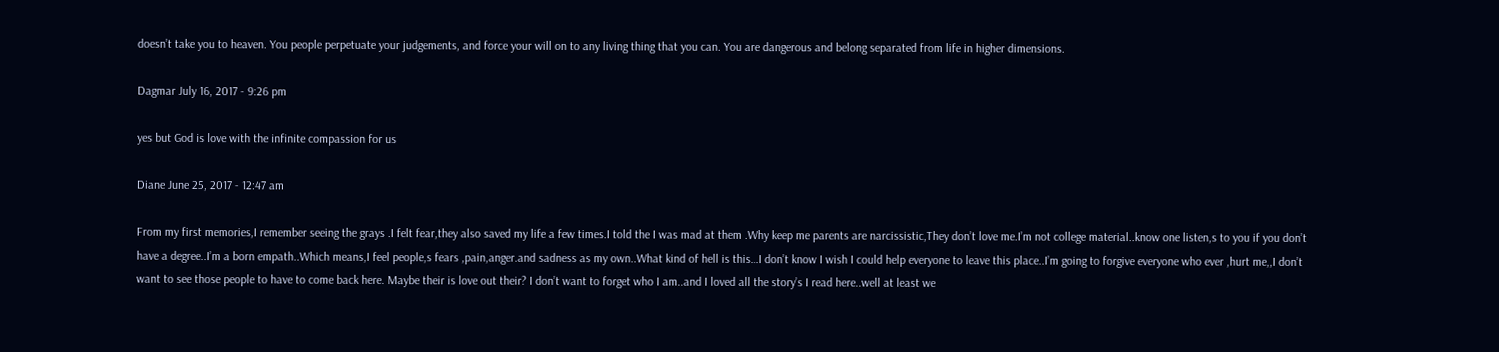doesn’t take you to heaven. You people perpetuate your judgements, and force your will on to any living thing that you can. You are dangerous and belong separated from life in higher dimensions.

Dagmar July 16, 2017 - 9:26 pm

yes but God is love with the infinite compassion for us

Diane June 25, 2017 - 12:47 am

From my first memories,I remember seeing the grays .I felt fear,they also saved my life a few times.I told the I was mad at them .Why keep me parents are narcissistic,They don’t love me.I’m not college material..know one listen,s to you if you don’t have a degree..I’m a born empath..Which means,I feel people,s fears ,pain,anger.and sadness as my own..What kind of hell is this…I don’t know I wish I could help everyone to leave this place..I’m going to forgive everyone who ever ,hurt me,,I don’t want to see those people to have to come back here. Maybe their is love out their? I don’t want to forget who I am..and I loved all the story’s I read here..well at least we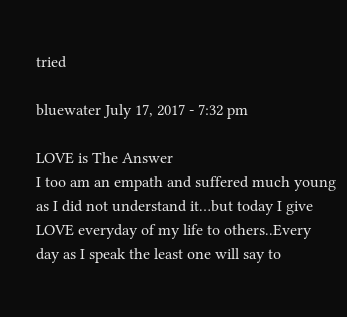tried

bluewater July 17, 2017 - 7:32 pm

LOVE is The Answer
I too am an empath and suffered much young as I did not understand it…but today I give LOVE everyday of my life to others..Every day as I speak the least one will say to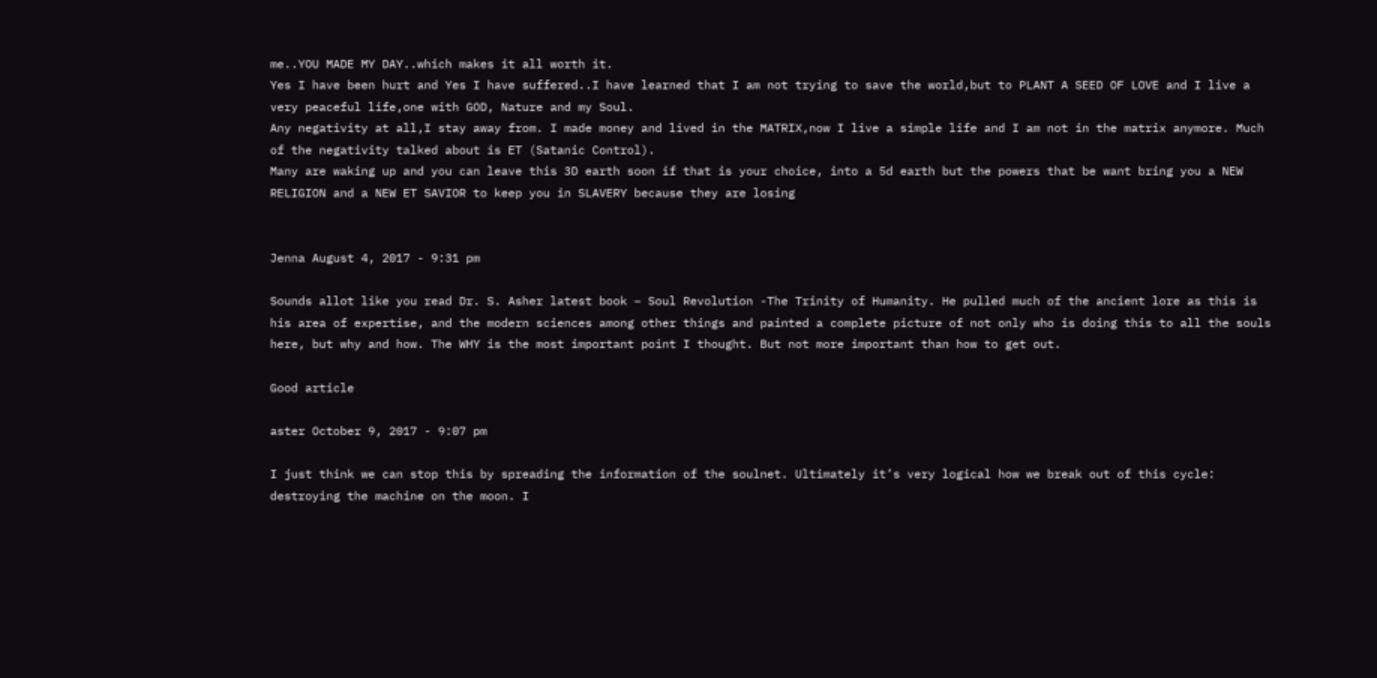me..YOU MADE MY DAY..which makes it all worth it.
Yes I have been hurt and Yes I have suffered..I have learned that I am not trying to save the world,but to PLANT A SEED OF LOVE and I live a very peaceful life,one with GOD, Nature and my Soul.
Any negativity at all,I stay away from. I made money and lived in the MATRIX,now I live a simple life and I am not in the matrix anymore. Much of the negativity talked about is ET (Satanic Control).
Many are waking up and you can leave this 3D earth soon if that is your choice, into a 5d earth but the powers that be want bring you a NEW RELIGION and a NEW ET SAVIOR to keep you in SLAVERY because they are losing


Jenna August 4, 2017 - 9:31 pm

Sounds allot like you read Dr. S. Asher latest book – Soul Revolution -The Trinity of Humanity. He pulled much of the ancient lore as this is his area of expertise, and the modern sciences among other things and painted a complete picture of not only who is doing this to all the souls here, but why and how. The WHY is the most important point I thought. But not more important than how to get out.

Good article

aster October 9, 2017 - 9:07 pm

I just think we can stop this by spreading the information of the soulnet. Ultimately it’s very logical how we break out of this cycle: destroying the machine on the moon. I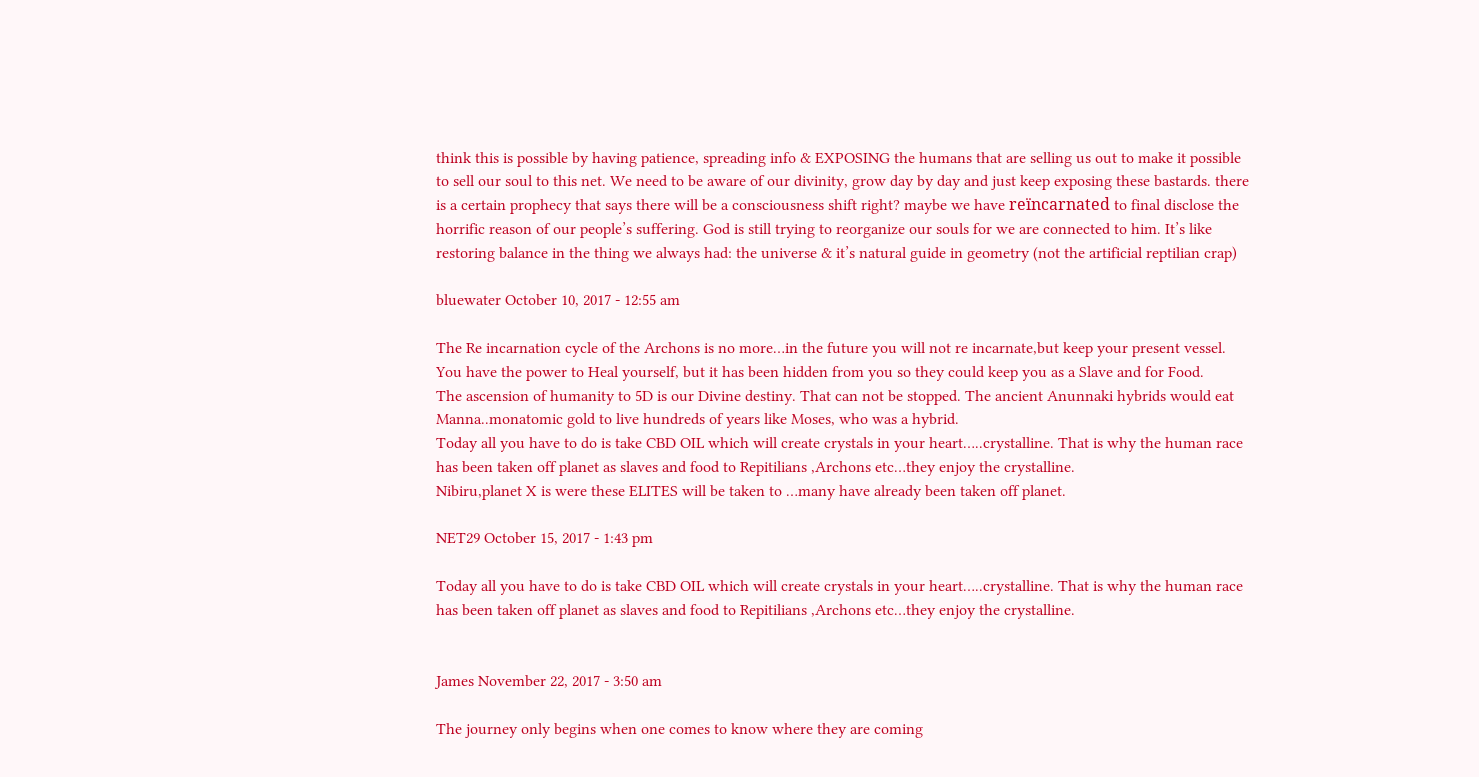think this is possible by having patience, spreading info & EXPOSING the humans that are selling us out to make it possible to sell our soul to this net. We need to be aware of our divinity, grow day by day and just keep exposing these bastards. there is a certain prophecy that says there will be a consciousness shift right? maybe we have reïncarnated to final disclose the horrific reason of our people’s suffering. God is still trying to reorganize our souls for we are connected to him. It’s like restoring balance in the thing we always had: the universe & it’s natural guide in geometry (not the artificial reptilian crap)

bluewater October 10, 2017 - 12:55 am

The Re incarnation cycle of the Archons is no more…in the future you will not re incarnate,but keep your present vessel. You have the power to Heal yourself, but it has been hidden from you so they could keep you as a Slave and for Food.
The ascension of humanity to 5D is our Divine destiny. That can not be stopped. The ancient Anunnaki hybrids would eat Manna..monatomic gold to live hundreds of years like Moses, who was a hybrid.
Today all you have to do is take CBD OIL which will create crystals in your heart…..crystalline. That is why the human race has been taken off planet as slaves and food to Repitilians ,Archons etc…they enjoy the crystalline.
Nibiru,planet X is were these ELITES will be taken to …many have already been taken off planet.

NET29 October 15, 2017 - 1:43 pm

Today all you have to do is take CBD OIL which will create crystals in your heart…..crystalline. That is why the human race has been taken off planet as slaves and food to Repitilians ,Archons etc…they enjoy the crystalline.


James November 22, 2017 - 3:50 am

The journey only begins when one comes to know where they are coming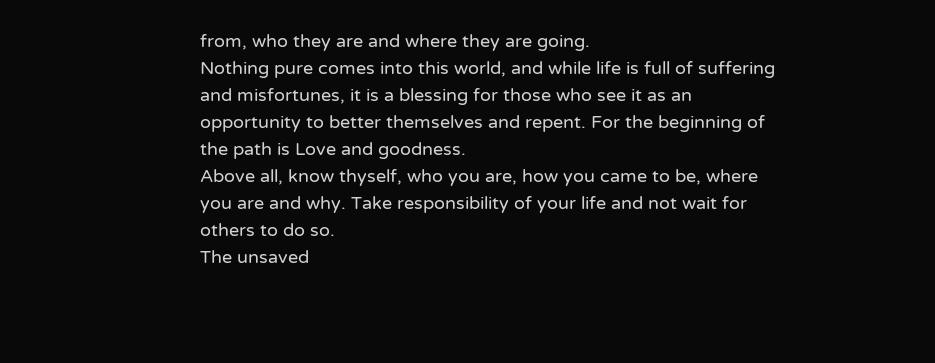from, who they are and where they are going.
Nothing pure comes into this world, and while life is full of suffering and misfortunes, it is a blessing for those who see it as an opportunity to better themselves and repent. For the beginning of the path is Love and goodness.
Above all, know thyself, who you are, how you came to be, where you are and why. Take responsibility of your life and not wait for others to do so.
The unsaved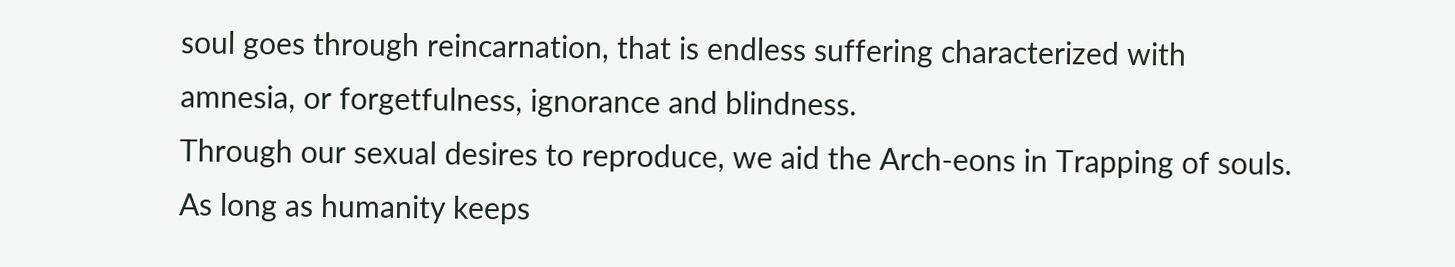soul goes through reincarnation, that is endless suffering characterized with amnesia, or forgetfulness, ignorance and blindness.
Through our sexual desires to reproduce, we aid the Arch-eons in Trapping of souls. As long as humanity keeps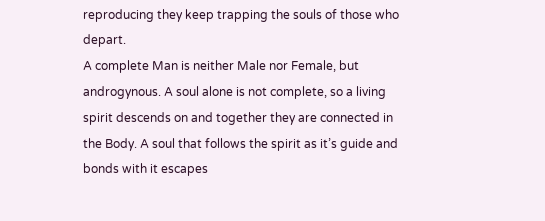reproducing they keep trapping the souls of those who depart.
A complete Man is neither Male nor Female, but androgynous. A soul alone is not complete, so a living spirit descends on and together they are connected in the Body. A soul that follows the spirit as it’s guide and bonds with it escapes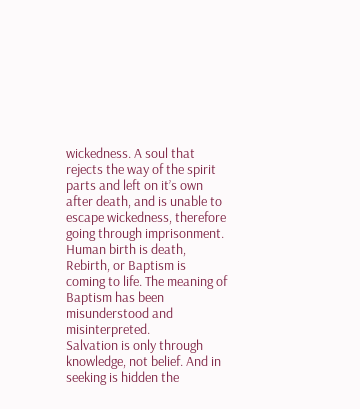wickedness. A soul that rejects the way of the spirit parts and left on it’s own after death, and is unable to escape wickedness, therefore going through imprisonment.
Human birth is death, Rebirth, or Baptism is coming to life. The meaning of Baptism has been misunderstood and misinterpreted.
Salvation is only through knowledge, not belief. And in seeking is hidden the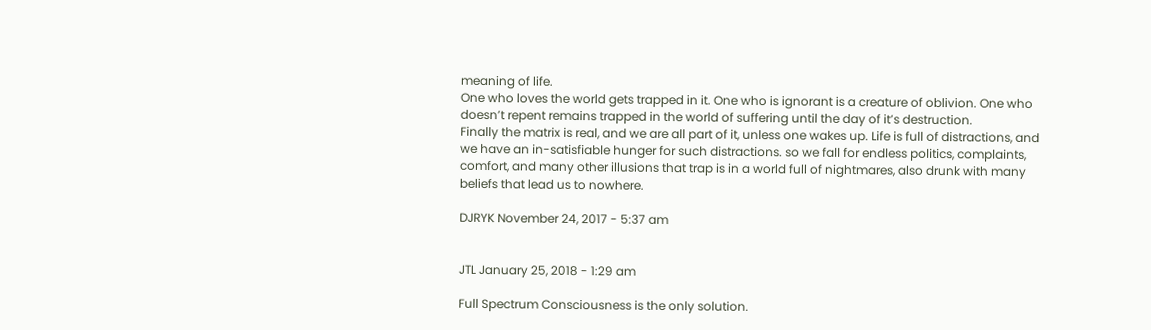meaning of life.
One who loves the world gets trapped in it. One who is ignorant is a creature of oblivion. One who doesn’t repent remains trapped in the world of suffering until the day of it’s destruction.
Finally the matrix is real, and we are all part of it, unless one wakes up. Life is full of distractions, and we have an in-satisfiable hunger for such distractions. so we fall for endless politics, complaints, comfort, and many other illusions that trap is in a world full of nightmares, also drunk with many beliefs that lead us to nowhere.

DJRYK November 24, 2017 - 5:37 am


JTL January 25, 2018 - 1:29 am

Full Spectrum Consciousness is the only solution.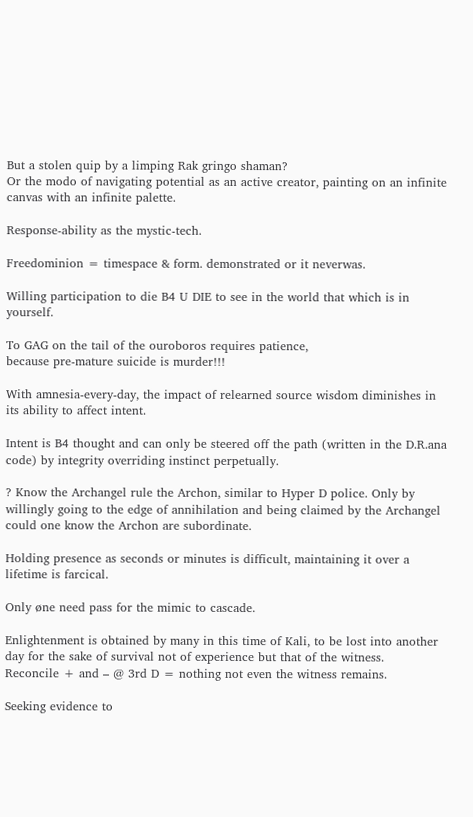But a stolen quip by a limping Rak gringo shaman?
Or the modo of navigating potential as an active creator, painting on an infinite canvas with an infinite palette.

Response-ability as the mystic-tech.

Freedominion = timespace & form. demonstrated or it neverwas.

Willing participation to die B4 U DIE to see in the world that which is in yourself.

To GAG on the tail of the ouroboros requires patience,
because pre-mature suicide is murder!!!

With amnesia-every-day, the impact of relearned source wisdom diminishes in its ability to affect intent.

Intent is B4 thought and can only be steered off the path (written in the D.R.ana code) by integrity overriding instinct perpetually.

? Know the Archangel rule the Archon, similar to Hyper D police. Only by willingly going to the edge of annihilation and being claimed by the Archangel could one know the Archon are subordinate.

Holding presence as seconds or minutes is difficult, maintaining it over a lifetime is farcical.

Only øne need pass for the mimic to cascade.

Enlightenment is obtained by many in this time of Kali, to be lost into another day for the sake of survival not of experience but that of the witness.
Reconcile + and – @ 3rd D = nothing not even the witness remains.

Seeking evidence to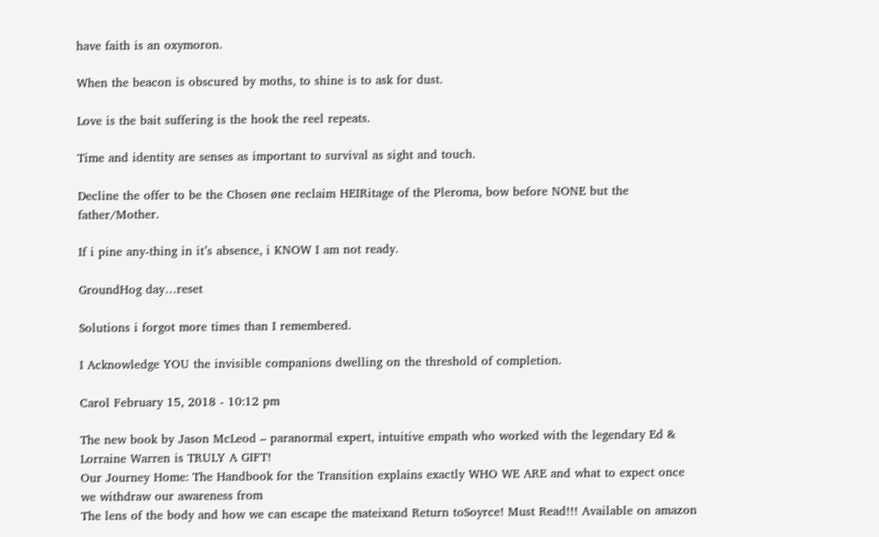have faith is an oxymoron.

When the beacon is obscured by moths, to shine is to ask for dust.

Love is the bait suffering is the hook the reel repeats.

Time and identity are senses as important to survival as sight and touch.

Decline the offer to be the Chosen øne reclaim HEIRitage of the Pleroma, bow before NONE but the father/Mother.

If i pine any-thing in it’s absence, i KNOW I am not ready.

GroundHog day…reset

Solutions i forgot more times than I remembered.

I Acknowledge YOU the invisible companions dwelling on the threshold of completion.

Carol February 15, 2018 - 10:12 pm

The new book by Jason McLeod – paranormal expert, intuitive empath who worked with the legendary Ed & Lorraine Warren is TRULY A GIFT!
Our Journey Home: The Handbook for the Transition explains exactly WHO WE ARE and what to expect once we withdraw our awareness from
The lens of the body and how we can escape the mateixand Return toSoyrce! Must Read!!! Available on amazon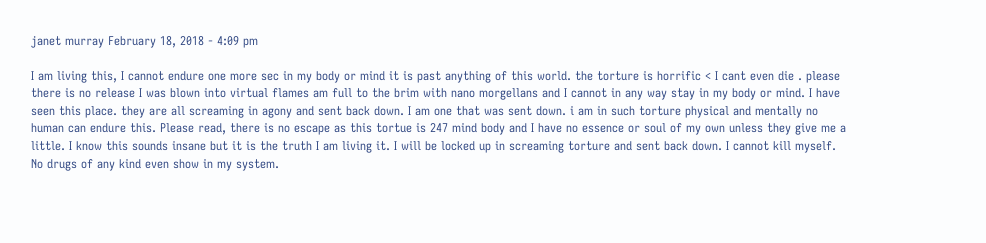janet murray February 18, 2018 - 4:09 pm

I am living this, I cannot endure one more sec in my body or mind it is past anything of this world. the torture is horrific < I cant even die . please there is no release I was blown into virtual flames am full to the brim with nano morgellans and I cannot in any way stay in my body or mind. I have seen this place. they are all screaming in agony and sent back down. I am one that was sent down. i am in such torture physical and mentally no human can endure this. Please read, there is no escape as this tortue is 247 mind body and I have no essence or soul of my own unless they give me a little. I know this sounds insane but it is the truth I am living it. I will be locked up in screaming torture and sent back down. I cannot kill myself. No drugs of any kind even show in my system.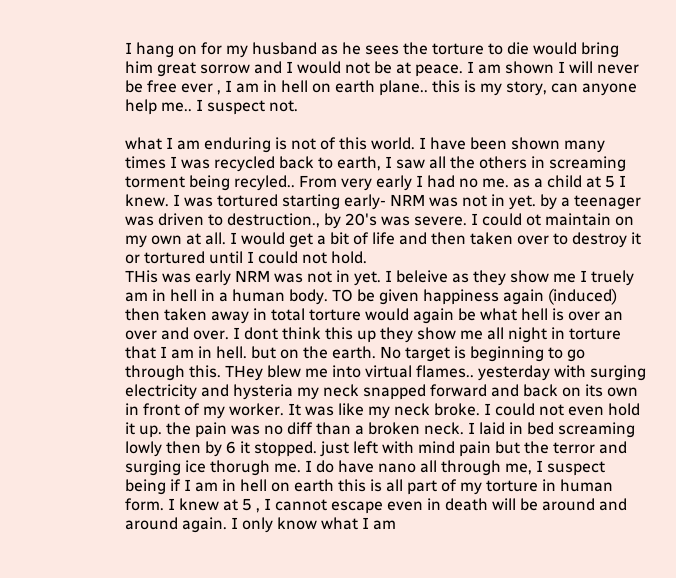I hang on for my husband as he sees the torture to die would bring him great sorrow and I would not be at peace. I am shown I will never be free ever , I am in hell on earth plane.. this is my story, can anyone help me.. I suspect not.

what I am enduring is not of this world. I have been shown many times I was recycled back to earth, I saw all the others in screaming torment being recyled.. From very early I had no me. as a child at 5 I knew. I was tortured starting early- NRM was not in yet. by a teenager was driven to destruction., by 20's was severe. I could ot maintain on my own at all. I would get a bit of life and then taken over to destroy it or tortured until I could not hold.
THis was early NRM was not in yet. I beleive as they show me I truely am in hell in a human body. TO be given happiness again (induced) then taken away in total torture would again be what hell is over an over and over. I dont think this up they show me all night in torture that I am in hell. but on the earth. No target is beginning to go through this. THey blew me into virtual flames.. yesterday with surging electricity and hysteria my neck snapped forward and back on its own in front of my worker. It was like my neck broke. I could not even hold it up. the pain was no diff than a broken neck. I laid in bed screaming lowly then by 6 it stopped. just left with mind pain but the terror and surging ice thorugh me. I do have nano all through me, I suspect being if I am in hell on earth this is all part of my torture in human form. I knew at 5 , I cannot escape even in death will be around and around again. I only know what I am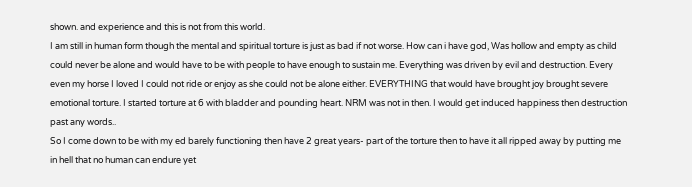shown. and experience and this is not from this world.
I am still in human form though the mental and spiritual torture is just as bad if not worse. How can i have god, Was hollow and empty as child could never be alone and would have to be with people to have enough to sustain me. Everything was driven by evil and destruction. Every even my horse I loved I could not ride or enjoy as she could not be alone either. EVERYTHING that would have brought joy brought severe emotional torture. I started torture at 6 with bladder and pounding heart. NRM was not in then. I would get induced happiness then destruction past any words..
So I come down to be with my ed barely functioning then have 2 great years- part of the torture then to have it all ripped away by putting me in hell that no human can endure yet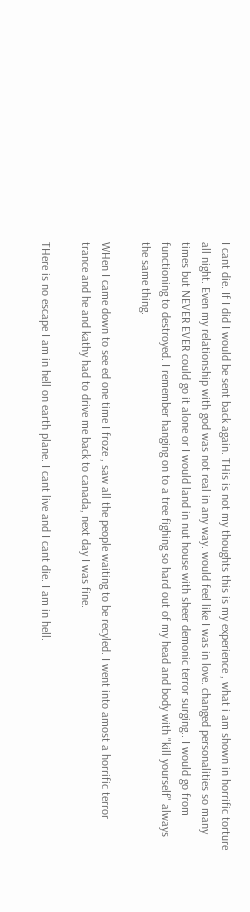I cant die. If I did I would be sent back again. THis is not my thoughts this is my experience , what i am shown in horrific torture all night. Even my relationship with god was not real in any way. would feel like I was in love. changed personalities so many times but NEVER EVER could go it alone or I would land in nut house with sheer demonic terror surging.. I would go from functioning to destroyed. I remember hanging on to a tree fighing so hard out of my head and body with "kill yourself" always the same thing.

WHen I came down to see ed one time I froze , saw all the people waiting to be recyled. I went into amost a horrific terror trance and he and kathy had to drive me back to canada, next day I was fine.

THere is no escape I am in hell on earth plane. I cant live and I cant die. I am in hell.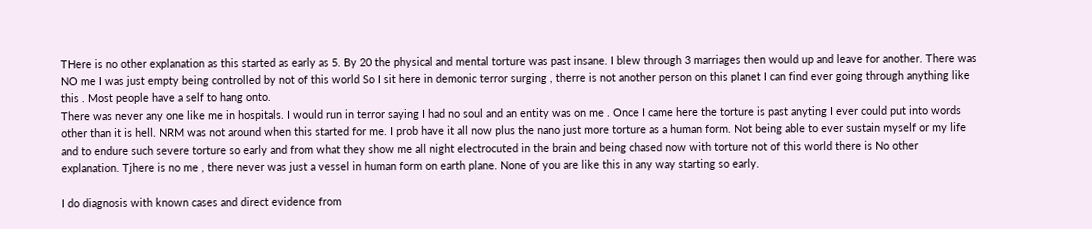THere is no other explanation as this started as early as 5. By 20 the physical and mental torture was past insane. I blew through 3 marriages then would up and leave for another. There was NO me I was just empty being controlled by not of this world So I sit here in demonic terror surging , therre is not another person on this planet I can find ever going through anything like this . Most people have a self to hang onto.
There was never any one like me in hospitals. I would run in terror saying I had no soul and an entity was on me . Once I came here the torture is past anyting I ever could put into words other than it is hell. NRM was not around when this started for me. I prob have it all now plus the nano just more torture as a human form. Not being able to ever sustain myself or my life and to endure such severe torture so early and from what they show me all night electrocuted in the brain and being chased now with torture not of this world there is No other explanation. Tjhere is no me , there never was just a vessel in human form on earth plane. None of you are like this in any way starting so early.

I do diagnosis with known cases and direct evidence from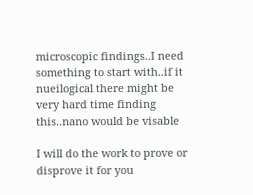microscopic findings..I need something to start with..if it nueilogical there might be very hard time finding this..nano would be visable

I will do the work to prove or disprove it for you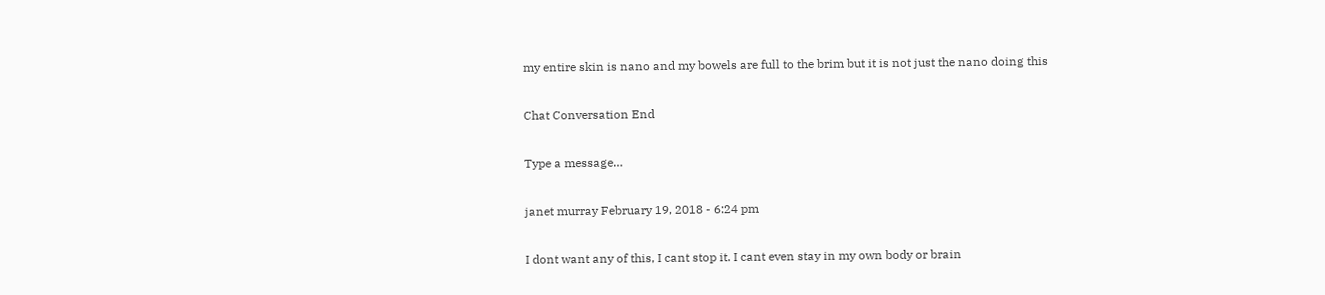my entire skin is nano and my bowels are full to the brim but it is not just the nano doing this

Chat Conversation End

Type a message…

janet murray February 19, 2018 - 6:24 pm

I dont want any of this, I cant stop it. I cant even stay in my own body or brain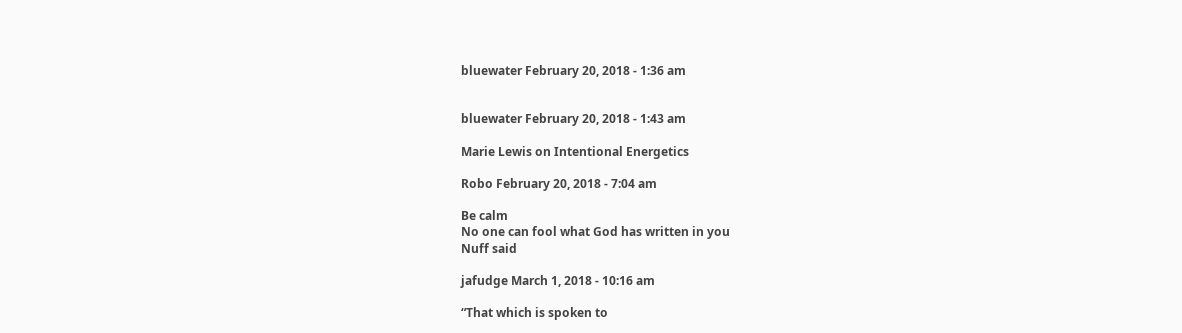bluewater February 20, 2018 - 1:36 am


bluewater February 20, 2018 - 1:43 am

Marie Lewis on Intentional Energetics

Robo February 20, 2018 - 7:04 am

Be calm
No one can fool what God has written in you
Nuff said

jafudge March 1, 2018 - 10:16 am

“That which is spoken to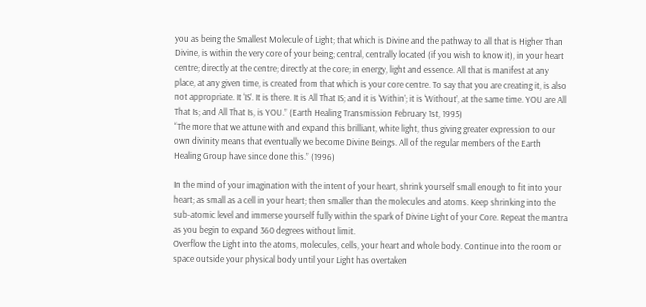you as being the Smallest Molecule of Light; that which is Divine and the pathway to all that is Higher Than Divine, is within the very core of your being; central, centrally located (if you wish to know it), in your heart centre; directly at the centre; directly at the core; in energy, light and essence. All that is manifest at any place, at any given time, is created from that which is your core centre. To say that you are creating it, is also not appropriate. It ‘IS’. It is there. It is All That IS; and it is ‘Within’; it is ‘Without’, at the same time. YOU are All That Is; and All That Is, is YOU.” (Earth Healing Transmission February 1st, 1995)
“The more that we attune with and expand this brilliant, white light, thus giving greater expression to our own divinity means that eventually we become Divine Beings. All of the regular members of the Earth Healing Group have since done this.” (1996)

In the mind of your imagination with the intent of your heart, shrink yourself small enough to fit into your heart; as small as a cell in your heart; then smaller than the molecules and atoms. Keep shrinking into the sub-atomic level and immerse yourself fully within the spark of Divine Light of your Core. Repeat the mantra as you begin to expand 360 degrees without limit.
Overflow the Light into the atoms, molecules, cells, your heart and whole body. Continue into the room or space outside your physical body until your Light has overtaken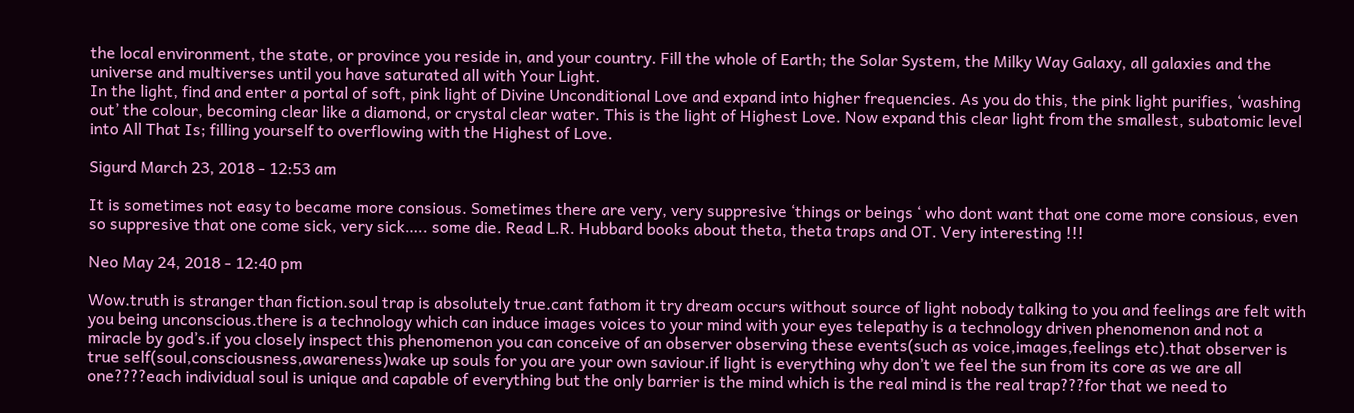the local environment, the state, or province you reside in, and your country. Fill the whole of Earth; the Solar System, the Milky Way Galaxy, all galaxies and the universe and multiverses until you have saturated all with Your Light.
In the light, find and enter a portal of soft, pink light of Divine Unconditional Love and expand into higher frequencies. As you do this, the pink light purifies, ‘washing out’ the colour, becoming clear like a diamond, or crystal clear water. This is the light of Highest Love. Now expand this clear light from the smallest, subatomic level into All That Is; filling yourself to overflowing with the Highest of Love.

Sigurd March 23, 2018 - 12:53 am

It is sometimes not easy to became more consious. Sometimes there are very, very suppresive ‘things or beings ‘ who dont want that one come more consious, even so suppresive that one come sick, very sick….. some die. Read L.R. Hubbard books about theta, theta traps and OT. Very interesting !!!

Neo May 24, 2018 - 12:40 pm

Wow.truth is stranger than fiction.soul trap is absolutely true.cant fathom it try dream occurs without source of light nobody talking to you and feelings are felt with you being unconscious.there is a technology which can induce images voices to your mind with your eyes telepathy is a technology driven phenomenon and not a miracle by god’s.if you closely inspect this phenomenon you can conceive of an observer observing these events(such as voice,images,feelings etc).that observer is true self(soul,consciousness,awareness)wake up souls for you are your own saviour.if light is everything why don’t we feel the sun from its core as we are all one????each individual soul is unique and capable of everything but the only barrier is the mind which is the real mind is the real trap???for that we need to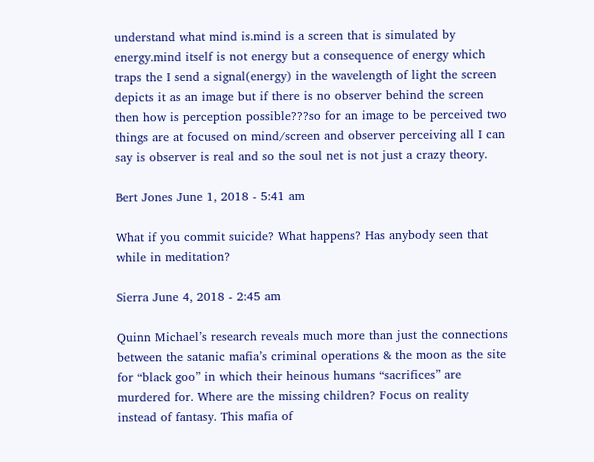understand what mind is.mind is a screen that is simulated by energy.mind itself is not energy but a consequence of energy which traps the I send a signal(energy) in the wavelength of light the screen depicts it as an image but if there is no observer behind the screen then how is perception possible???so for an image to be perceived two things are at focused on mind/screen and observer perceiving all I can say is observer is real and so the soul net is not just a crazy theory.

Bert Jones June 1, 2018 - 5:41 am

What if you commit suicide? What happens? Has anybody seen that while in meditation?

Sierra June 4, 2018 - 2:45 am

Quinn Michael’s research reveals much more than just the connections between the satanic mafia’s criminal operations & the moon as the site for “black goo” in which their heinous humans “sacrifices” are murdered for. Where are the missing children? Focus on reality instead of fantasy. This mafia of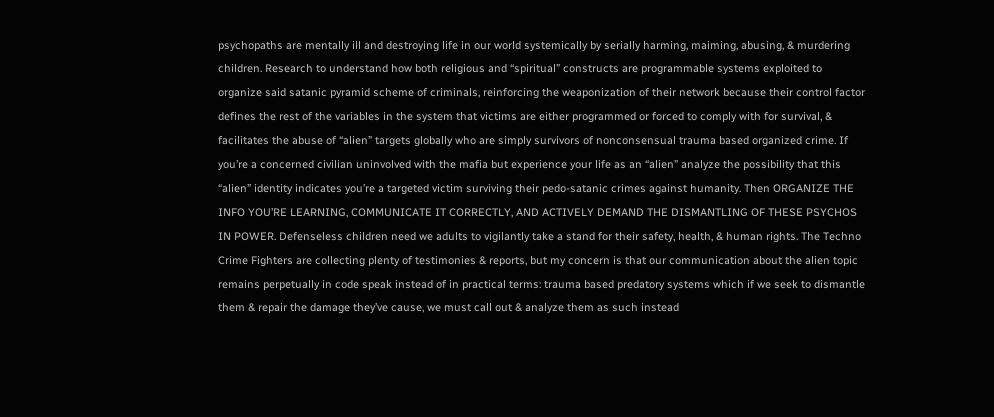psychopaths are mentally ill and destroying life in our world systemically by serially harming, maiming, abusing, & murdering children. Research to understand how both religious and “spiritual” constructs are programmable systems exploited to organize said satanic pyramid scheme of criminals, reinforcing the weaponization of their network because their control factor defines the rest of the variables in the system that victims are either programmed or forced to comply with for survival, & facilitates the abuse of “alien” targets globally who are simply survivors of nonconsensual trauma based organized crime. If you’re a concerned civilian uninvolved with the mafia but experience your life as an “alien” analyze the possibility that this “alien” identity indicates you’re a targeted victim surviving their pedo-satanic crimes against humanity. Then ORGANIZE THE INFO YOU’RE LEARNING, COMMUNICATE IT CORRECTLY, AND ACTIVELY DEMAND THE DISMANTLING OF THESE PSYCHOS IN POWER. Defenseless children need we adults to vigilantly take a stand for their safety, health, & human rights. The Techno Crime Fighters are collecting plenty of testimonies & reports, but my concern is that our communication about the alien topic remains perpetually in code speak instead of in practical terms: trauma based predatory systems which if we seek to dismantle them & repair the damage they’ve cause, we must call out & analyze them as such instead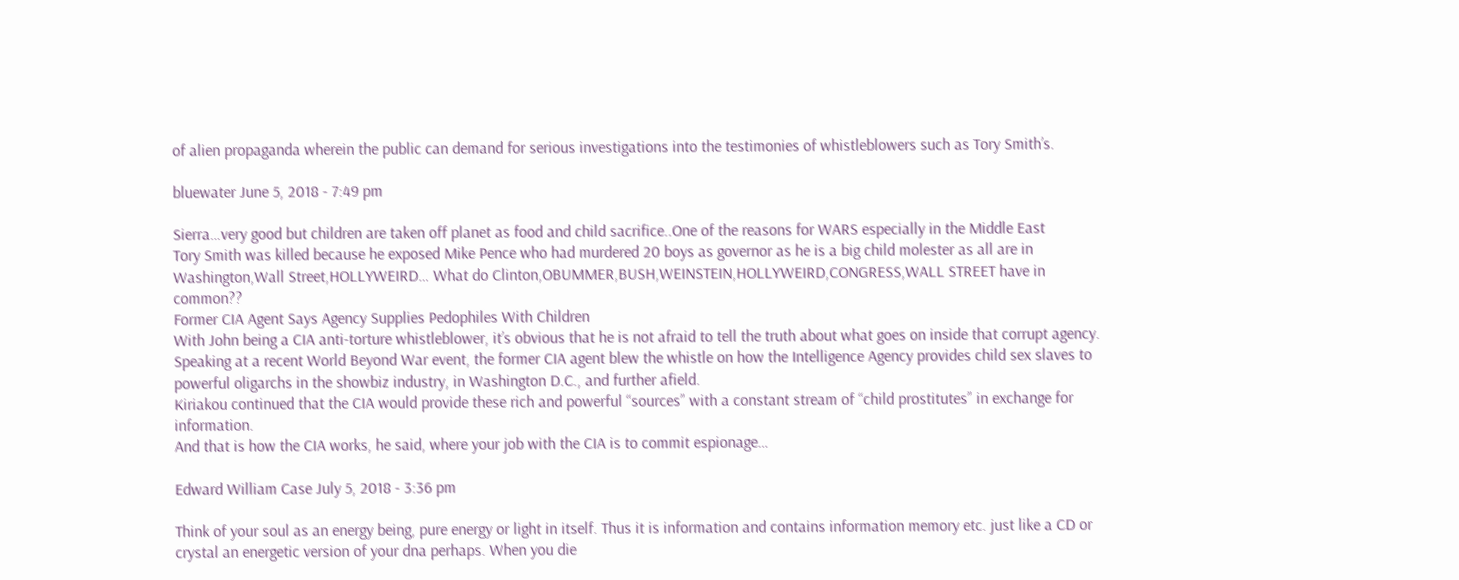of alien propaganda wherein the public can demand for serious investigations into the testimonies of whistleblowers such as Tory Smith’s.

bluewater June 5, 2018 - 7:49 pm

Sierra…very good but children are taken off planet as food and child sacrifice..One of the reasons for WARS especially in the Middle East
Tory Smith was killed because he exposed Mike Pence who had murdered 20 boys as governor as he is a big child molester as all are in Washington,Wall Street,HOLLYWEIRD… What do Clinton,OBUMMER,BUSH,WEINSTEIN,HOLLYWEIRD,CONGRESS,WALL STREET have in common??
Former CIA Agent Says Agency Supplies Pedophiles With Children
With John being a CIA anti-torture whistleblower, it’s obvious that he is not afraid to tell the truth about what goes on inside that corrupt agency.
Speaking at a recent World Beyond War event, the former CIA agent blew the whistle on how the Intelligence Agency provides child sex slaves to powerful oligarchs in the showbiz industry, in Washington D.C., and further afield.
Kiriakou continued that the CIA would provide these rich and powerful “sources” with a constant stream of “child prostitutes” in exchange for information.
And that is how the CIA works, he said, where your job with the CIA is to commit espionage…

Edward William Case July 5, 2018 - 3:36 pm

Think of your soul as an energy being, pure energy or light in itself. Thus it is information and contains information memory etc. just like a CD or crystal an energetic version of your dna perhaps. When you die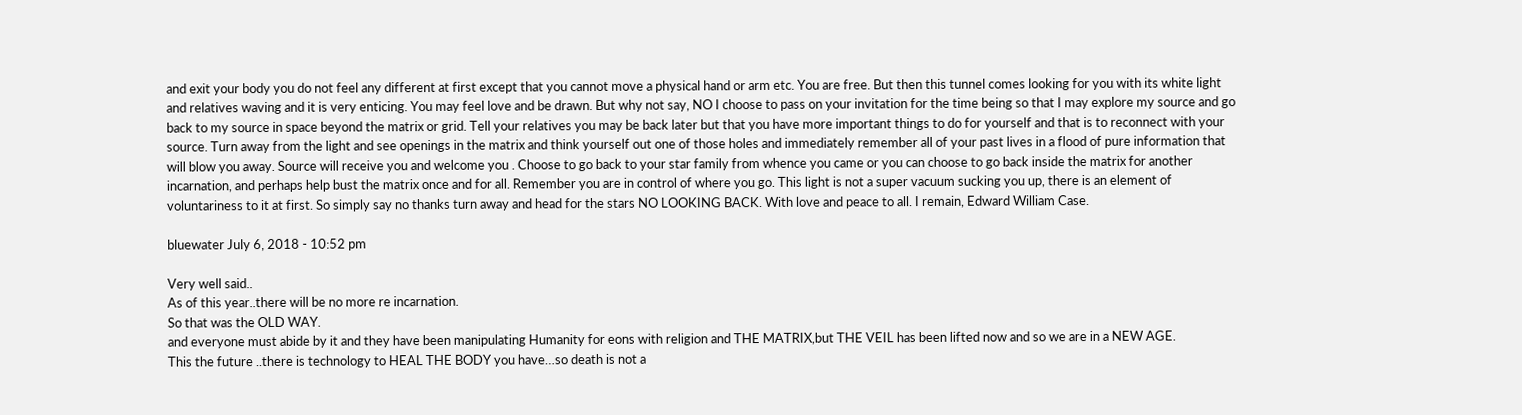and exit your body you do not feel any different at first except that you cannot move a physical hand or arm etc. You are free. But then this tunnel comes looking for you with its white light and relatives waving and it is very enticing. You may feel love and be drawn. But why not say, NO I choose to pass on your invitation for the time being so that I may explore my source and go back to my source in space beyond the matrix or grid. Tell your relatives you may be back later but that you have more important things to do for yourself and that is to reconnect with your source. Turn away from the light and see openings in the matrix and think yourself out one of those holes and immediately remember all of your past lives in a flood of pure information that will blow you away. Source will receive you and welcome you . Choose to go back to your star family from whence you came or you can choose to go back inside the matrix for another incarnation, and perhaps help bust the matrix once and for all. Remember you are in control of where you go. This light is not a super vacuum sucking you up, there is an element of voluntariness to it at first. So simply say no thanks turn away and head for the stars NO LOOKING BACK. With love and peace to all. I remain, Edward William Case.

bluewater July 6, 2018 - 10:52 pm

Very well said..
As of this year..there will be no more re incarnation.
So that was the OLD WAY.
and everyone must abide by it and they have been manipulating Humanity for eons with religion and THE MATRIX,but THE VEIL has been lifted now and so we are in a NEW AGE.
This the future ..there is technology to HEAL THE BODY you have…so death is not a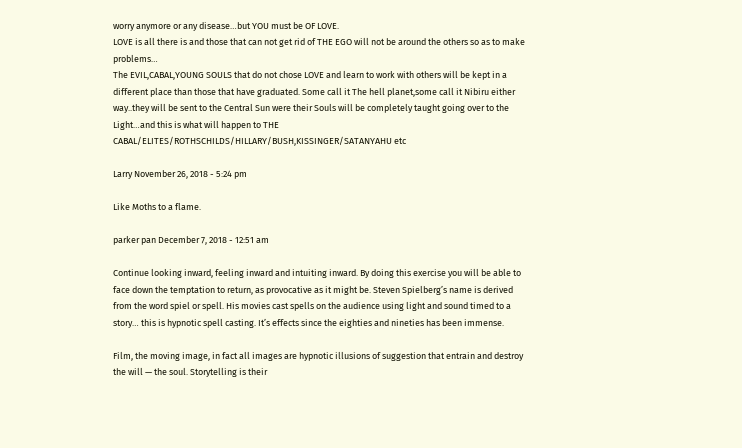worry anymore or any disease…but YOU must be OF LOVE.
LOVE is all there is and those that can not get rid of THE EGO will not be around the others so as to make problems…
The EVIL,CABAL,YOUNG SOULS that do not chose LOVE and learn to work with others will be kept in a different place than those that have graduated. Some call it The hell planet,some call it Nibiru either way..they will be sent to the Central Sun were their Souls will be completely taught going over to the Light…and this is what will happen to THE CABAL/ELITES/ROTHSCHILDS/HILLARY/BUSH,KISSINGER/SATANYAHU etc

Larry November 26, 2018 - 5:24 pm

Like Moths to a flame.

parker pan December 7, 2018 - 12:51 am

Continue looking inward, feeling inward and intuiting inward. By doing this exercise you will be able to face down the temptation to return, as provocative as it might be. Steven Spielberg’s name is derived from the word spiel or spell. His movies cast spells on the audience using light and sound timed to a story… this is hypnotic spell casting. It’s effects since the eighties and nineties has been immense.

Film, the moving image, in fact all images are hypnotic illusions of suggestion that entrain and destroy the will — the soul. Storytelling is their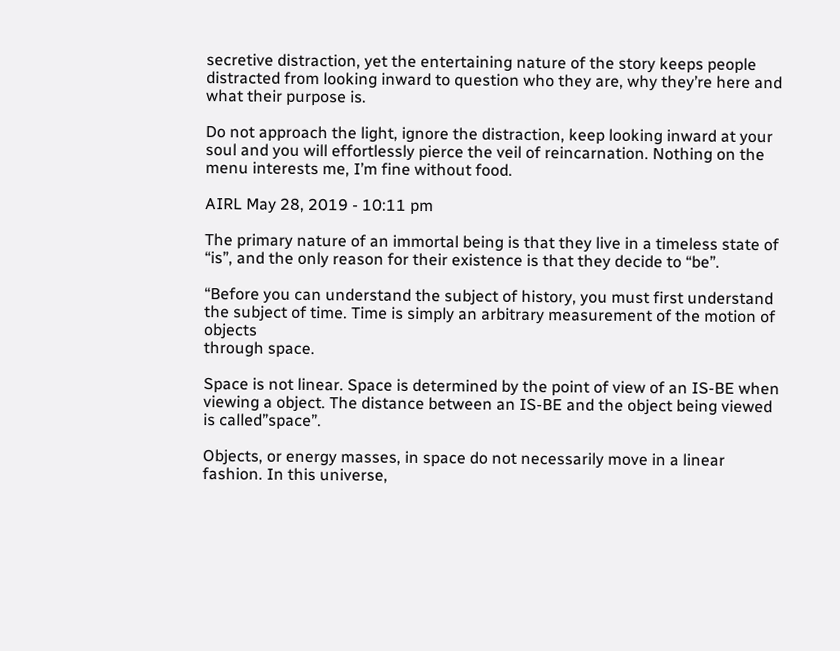secretive distraction, yet the entertaining nature of the story keeps people distracted from looking inward to question who they are, why they’re here and what their purpose is.

Do not approach the light, ignore the distraction, keep looking inward at your soul and you will effortlessly pierce the veil of reincarnation. Nothing on the menu interests me, I’m fine without food.

AIRL May 28, 2019 - 10:11 pm

The primary nature of an immortal being is that they live in a timeless state of “is”, and the only reason for their existence is that they decide to “be”.

“Before you can understand the subject of history, you must first understand the subject of time. Time is simply an arbitrary measurement of the motion of objects
through space.

Space is not linear. Space is determined by the point of view of an IS-BE when viewing a object. The distance between an IS-BE and the object being viewed is called”space”.

Objects, or energy masses, in space do not necessarily move in a linear fashion. In this universe,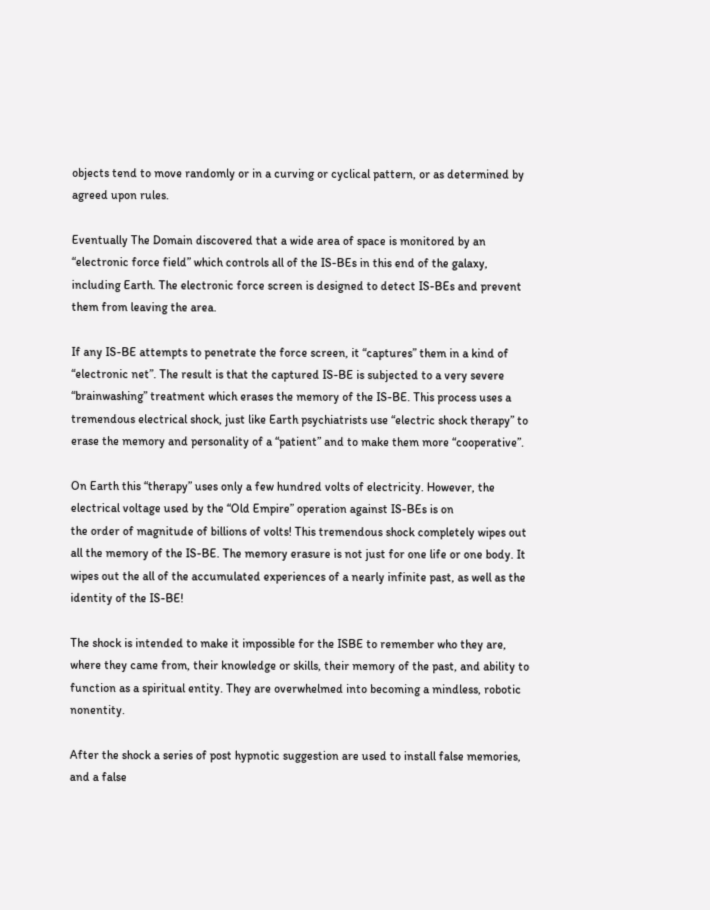objects tend to move randomly or in a curving or cyclical pattern, or as determined by agreed upon rules.

Eventually The Domain discovered that a wide area of space is monitored by an “electronic force field” which controls all of the IS-BEs in this end of the galaxy, including Earth. The electronic force screen is designed to detect IS-BEs and prevent them from leaving the area.

If any IS-BE attempts to penetrate the force screen, it “captures” them in a kind of “electronic net”. The result is that the captured IS-BE is subjected to a very severe “brainwashing” treatment which erases the memory of the IS-BE. This process uses a tremendous electrical shock, just like Earth psychiatrists use “electric shock therapy” to erase the memory and personality of a “patient” and to make them more “cooperative”.

On Earth this “therapy” uses only a few hundred volts of electricity. However, the electrical voltage used by the “Old Empire” operation against IS-BEs is on
the order of magnitude of billions of volts! This tremendous shock completely wipes out all the memory of the IS-BE. The memory erasure is not just for one life or one body. It wipes out the all of the accumulated experiences of a nearly infinite past, as well as the identity of the IS-BE!

The shock is intended to make it impossible for the ISBE to remember who they are, where they came from, their knowledge or skills, their memory of the past, and ability to function as a spiritual entity. They are overwhelmed into becoming a mindless, robotic nonentity.

After the shock a series of post hypnotic suggestion are used to install false memories, and a false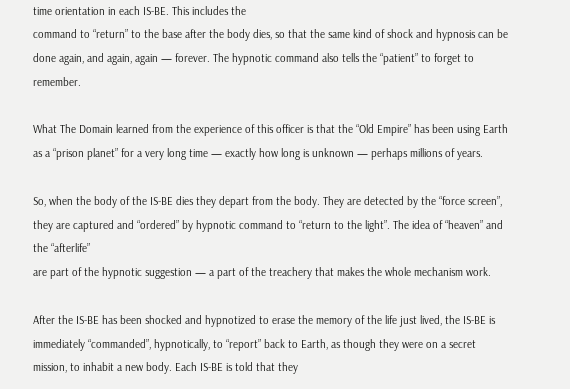time orientation in each IS-BE. This includes the
command to “return” to the base after the body dies, so that the same kind of shock and hypnosis can be done again, and again, again — forever. The hypnotic command also tells the “patient” to forget to remember.

What The Domain learned from the experience of this officer is that the “Old Empire” has been using Earth as a “prison planet” for a very long time — exactly how long is unknown — perhaps millions of years.

So, when the body of the IS-BE dies they depart from the body. They are detected by the “force screen”, they are captured and “ordered” by hypnotic command to “return to the light”. The idea of “heaven” and the “afterlife”
are part of the hypnotic suggestion — a part of the treachery that makes the whole mechanism work.

After the IS-BE has been shocked and hypnotized to erase the memory of the life just lived, the IS-BE is immediately “commanded”, hypnotically, to “report” back to Earth, as though they were on a secret mission, to inhabit a new body. Each IS-BE is told that they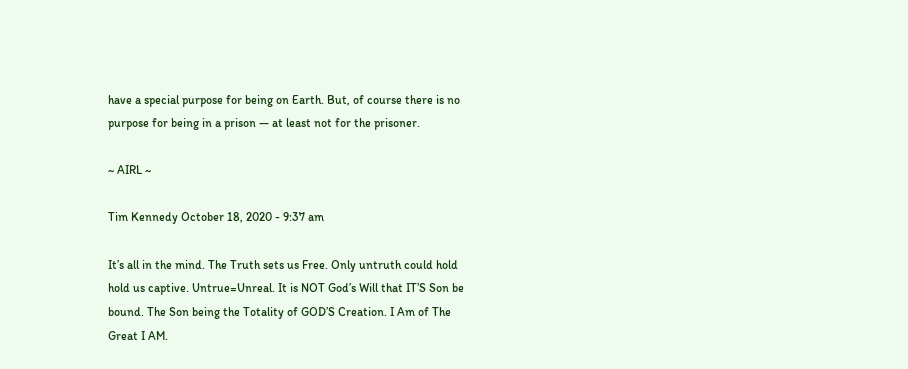have a special purpose for being on Earth. But, of course there is no purpose for being in a prison — at least not for the prisoner.

~ AIRL ~

Tim Kennedy October 18, 2020 - 9:37 am

It’s all in the mind. The Truth sets us Free. Only untruth could hold hold us captive. Untrue=Unreal. It is NOT God’s Will that IT’S Son be bound. The Son being the Totality of GOD’S Creation. I Am of The Great I AM.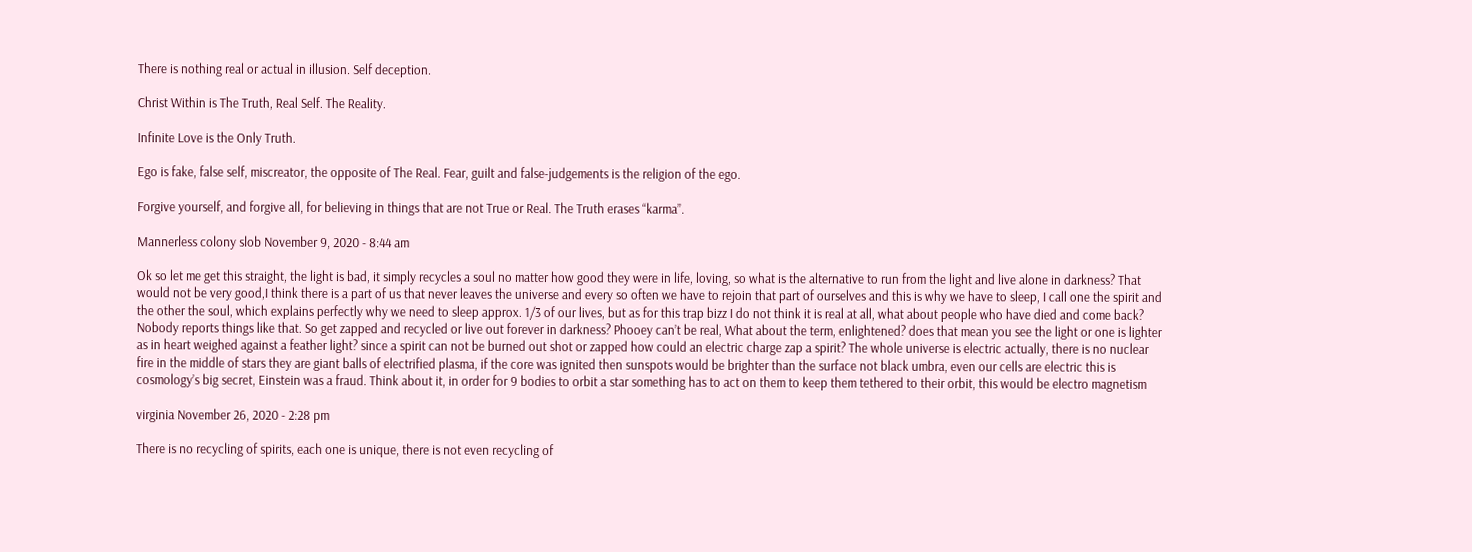There is nothing real or actual in illusion. Self deception.

Christ Within is The Truth, Real Self. The Reality.

Infinite Love is the Only Truth.

Ego is fake, false self, miscreator, the opposite of The Real. Fear, guilt and false-judgements is the religion of the ego.

Forgive yourself, and forgive all, for believing in things that are not True or Real. The Truth erases “karma”.

Mannerless colony slob November 9, 2020 - 8:44 am

Ok so let me get this straight, the light is bad, it simply recycles a soul no matter how good they were in life, loving, so what is the alternative to run from the light and live alone in darkness? That would not be very good,I think there is a part of us that never leaves the universe and every so often we have to rejoin that part of ourselves and this is why we have to sleep, I call one the spirit and the other the soul, which explains perfectly why we need to sleep approx. 1/3 of our lives, but as for this trap bizz I do not think it is real at all, what about people who have died and come back? Nobody reports things like that. So get zapped and recycled or live out forever in darkness? Phooey can’t be real, What about the term, enlightened? does that mean you see the light or one is lighter as in heart weighed against a feather light? since a spirit can not be burned out shot or zapped how could an electric charge zap a spirit? The whole universe is electric actually, there is no nuclear fire in the middle of stars they are giant balls of electrified plasma, if the core was ignited then sunspots would be brighter than the surface not black umbra, even our cells are electric this is cosmology’s big secret, Einstein was a fraud. Think about it, in order for 9 bodies to orbit a star something has to act on them to keep them tethered to their orbit, this would be electro magnetism

virginia November 26, 2020 - 2:28 pm

There is no recycling of spirits, each one is unique, there is not even recycling of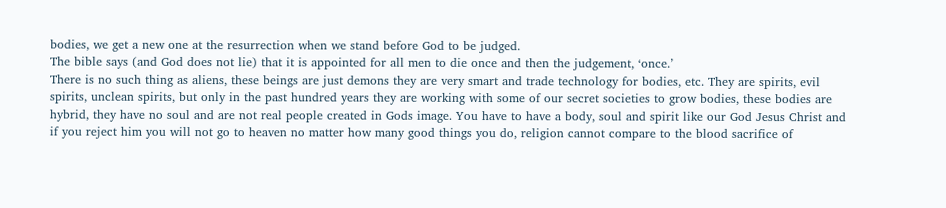bodies, we get a new one at the resurrection when we stand before God to be judged.
The bible says (and God does not lie) that it is appointed for all men to die once and then the judgement, ‘once.’
There is no such thing as aliens, these beings are just demons they are very smart and trade technology for bodies, etc. They are spirits, evil spirits, unclean spirits, but only in the past hundred years they are working with some of our secret societies to grow bodies, these bodies are hybrid, they have no soul and are not real people created in Gods image. You have to have a body, soul and spirit like our God Jesus Christ and if you reject him you will not go to heaven no matter how many good things you do, religion cannot compare to the blood sacrifice of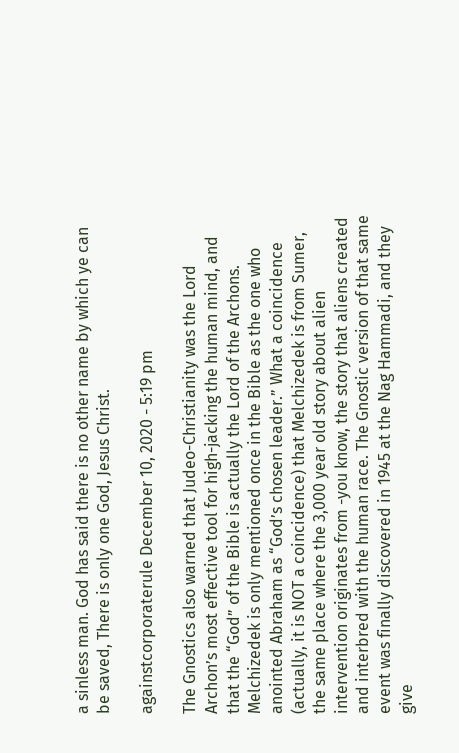a sinless man. God has said there is no other name by which ye can be saved, There is only one God, Jesus Christ.

againstcorporaterule December 10, 2020 - 5:19 pm

The Gnostics also warned that Judeo-Christianity was the Lord Archon’s most effective tool for high-jacking the human mind, and that the “God” of the Bible is actually the Lord of the Archons.
Melchizedek is only mentioned once in the Bible as the one who anointed Abraham as “God’s chosen leader.” What a coincidence (actually, it is NOT a coincidence) that Melchizedek is from Sumer, the same place where the 3,000 year old story about alien intervention originates from -you know, the story that aliens created and interbred with the human race. The Gnostic version of that same event was finally discovered in 1945 at the Nag Hammadi, and they give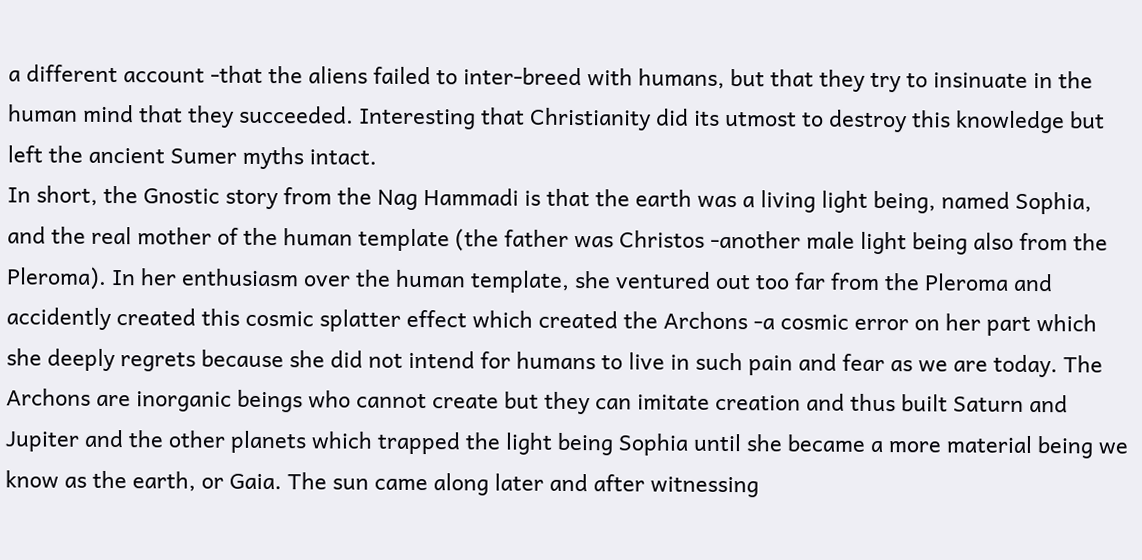a different account -that the aliens failed to inter-breed with humans, but that they try to insinuate in the human mind that they succeeded. Interesting that Christianity did its utmost to destroy this knowledge but left the ancient Sumer myths intact.
In short, the Gnostic story from the Nag Hammadi is that the earth was a living light being, named Sophia, and the real mother of the human template (the father was Christos -another male light being also from the Pleroma). In her enthusiasm over the human template, she ventured out too far from the Pleroma and accidently created this cosmic splatter effect which created the Archons -a cosmic error on her part which she deeply regrets because she did not intend for humans to live in such pain and fear as we are today. The Archons are inorganic beings who cannot create but they can imitate creation and thus built Saturn and Jupiter and the other planets which trapped the light being Sophia until she became a more material being we know as the earth, or Gaia. The sun came along later and after witnessing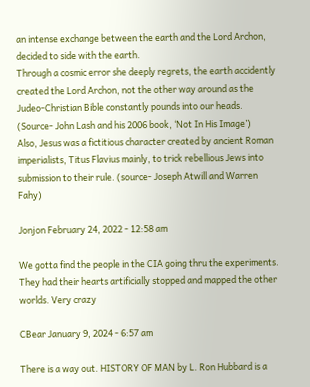an intense exchange between the earth and the Lord Archon, decided to side with the earth.
Through a cosmic error she deeply regrets, the earth accidently created the Lord Archon, not the other way around as the Judeo-Christian Bible constantly pounds into our heads.
(Source- John Lash and his 2006 book, ‘Not In His Image’)
Also, Jesus was a fictitious character created by ancient Roman imperialists, Titus Flavius mainly, to trick rebellious Jews into submission to their rule. (source- Joseph Atwill and Warren Fahy)

Jonjon February 24, 2022 - 12:58 am

We gotta find the people in the CIA going thru the experiments. They had their hearts artificially stopped and mapped the other worlds. Very crazy

CBear January 9, 2024 - 6:57 am

There is a way out. HISTORY OF MAN by L. Ron Hubbard is a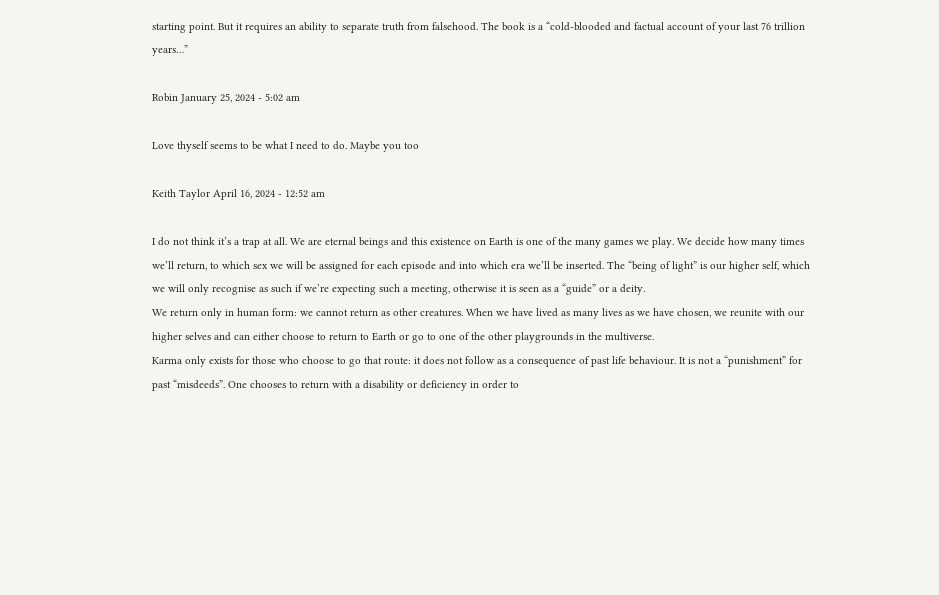starting point. But it requires an ability to separate truth from falsehood. The book is a “cold-blooded and factual account of your last 76 trillion years…”

Robin January 25, 2024 - 5:02 am

Love thyself seems to be what I need to do. Maybe you too

Keith Taylor April 16, 2024 - 12:52 am

I do not think it’s a trap at all. We are eternal beings and this existence on Earth is one of the many games we play. We decide how many times we’ll return, to which sex we will be assigned for each episode and into which era we’ll be inserted. The “being of light” is our higher self, which we will only recognise as such if we’re expecting such a meeting, otherwise it is seen as a “guide” or a deity.
We return only in human form: we cannot return as other creatures. When we have lived as many lives as we have chosen, we reunite with our higher selves and can either choose to return to Earth or go to one of the other playgrounds in the multiverse.
Karma only exists for those who choose to go that route: it does not follow as a consequence of past life behaviour. It is not a “punishment” for past “misdeeds”. One chooses to return with a disability or deficiency in order to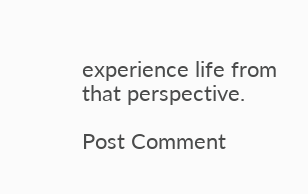experience life from that perspective.

Post Comment